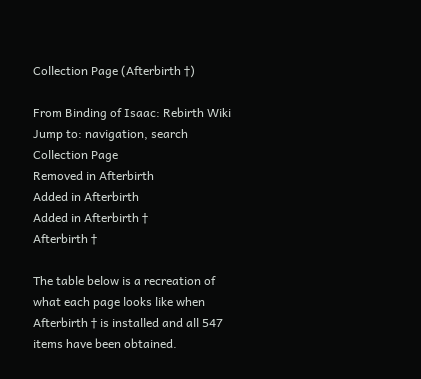Collection Page (Afterbirth †)

From Binding of Isaac: Rebirth Wiki
Jump to: navigation, search
Collection Page
Removed in Afterbirth
Added in Afterbirth
Added in Afterbirth †
Afterbirth †

The table below is a recreation of what each page looks like when Afterbirth † is installed and all 547 items have been obtained.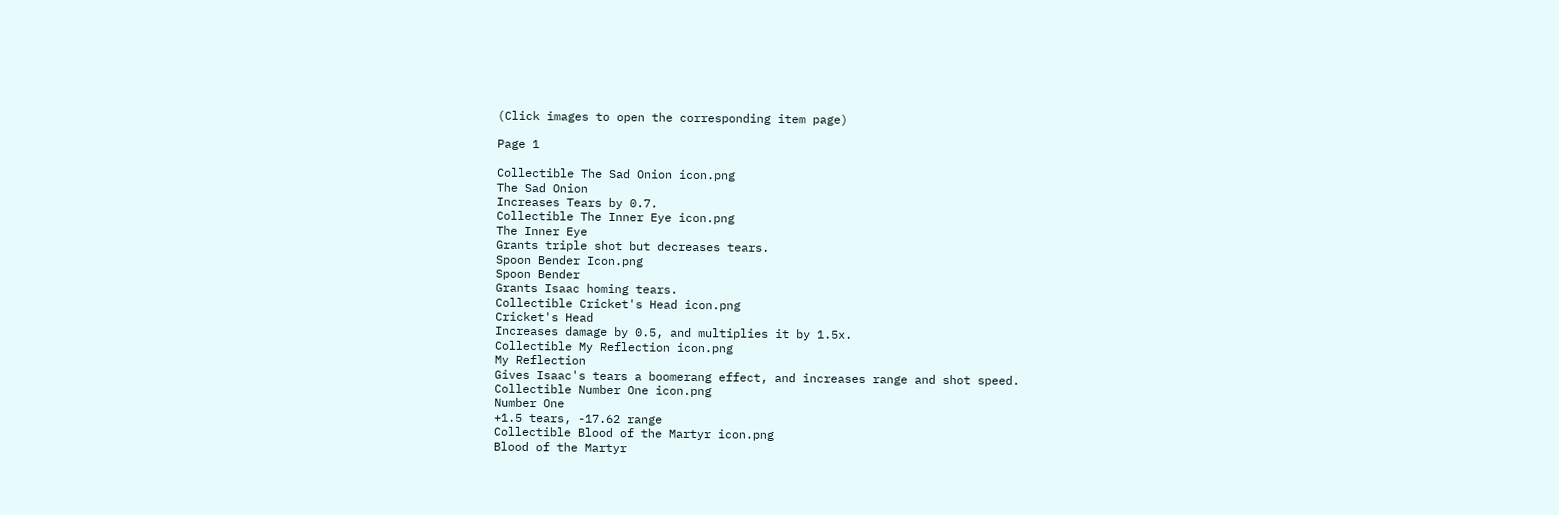(Click images to open the corresponding item page)

Page 1

Collectible The Sad Onion icon.png
The Sad Onion
Increases Tears by 0.7.
Collectible The Inner Eye icon.png
The Inner Eye
Grants triple shot but decreases tears.
Spoon Bender Icon.png
Spoon Bender
Grants Isaac homing tears.
Collectible Cricket's Head icon.png
Cricket's Head
Increases damage by 0.5, and multiplies it by 1.5x.
Collectible My Reflection icon.png
My Reflection
Gives Isaac's tears a boomerang effect, and increases range and shot speed.
Collectible Number One icon.png
Number One
+1.5 tears, -17.62 range
Collectible Blood of the Martyr icon.png
Blood of the Martyr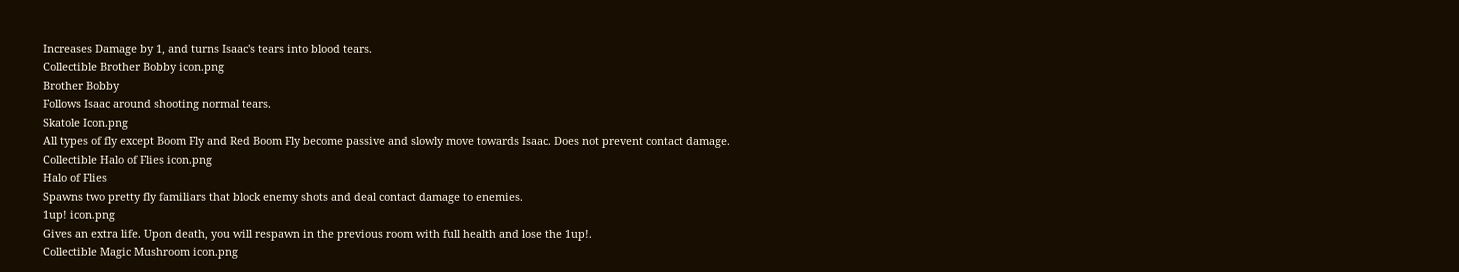Increases Damage by 1, and turns Isaac's tears into blood tears.
Collectible Brother Bobby icon.png
Brother Bobby
Follows Isaac around shooting normal tears.
Skatole Icon.png
All types of fly except Boom Fly and Red Boom Fly become passive and slowly move towards Isaac. Does not prevent contact damage.
Collectible Halo of Flies icon.png
Halo of Flies
Spawns two pretty fly familiars that block enemy shots and deal contact damage to enemies.
1up! icon.png
Gives an extra life. Upon death, you will respawn in the previous room with full health and lose the 1up!.
Collectible Magic Mushroom icon.png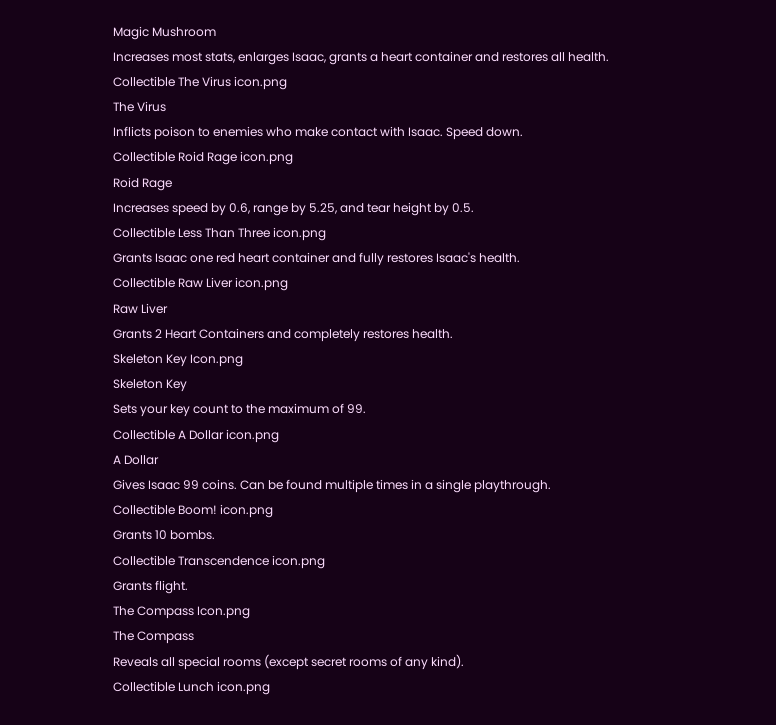Magic Mushroom
Increases most stats, enlarges Isaac, grants a heart container and restores all health.
Collectible The Virus icon.png
The Virus
Inflicts poison to enemies who make contact with Isaac. Speed down.
Collectible Roid Rage icon.png
Roid Rage
Increases speed by 0.6, range by 5.25, and tear height by 0.5.
Collectible Less Than Three icon.png
Grants Isaac one red heart container and fully restores Isaac's health.
Collectible Raw Liver icon.png
Raw Liver
Grants 2 Heart Containers and completely restores health.
Skeleton Key Icon.png
Skeleton Key
Sets your key count to the maximum of 99.
Collectible A Dollar icon.png
A Dollar
Gives Isaac 99 coins. Can be found multiple times in a single playthrough.
Collectible Boom! icon.png
Grants 10 bombs.
Collectible Transcendence icon.png
Grants flight.
The Compass Icon.png
The Compass
Reveals all special rooms (except secret rooms of any kind).
Collectible Lunch icon.png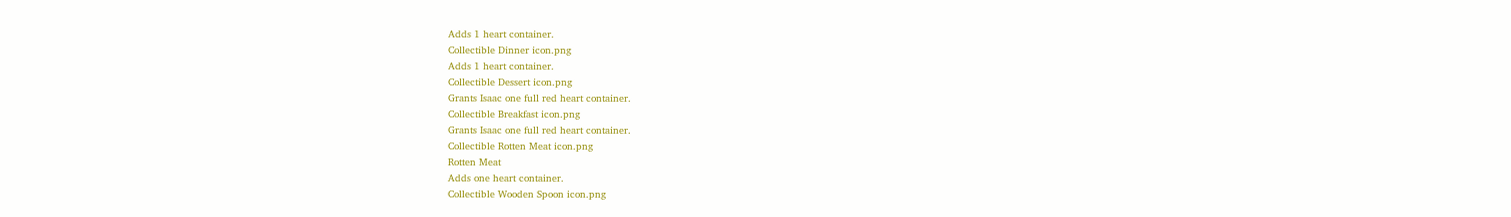Adds 1 heart container.
Collectible Dinner icon.png
Adds 1 heart container.
Collectible Dessert icon.png
Grants Isaac one full red heart container.
Collectible Breakfast icon.png
Grants Isaac one full red heart container.
Collectible Rotten Meat icon.png
Rotten Meat
Adds one heart container.
Collectible Wooden Spoon icon.png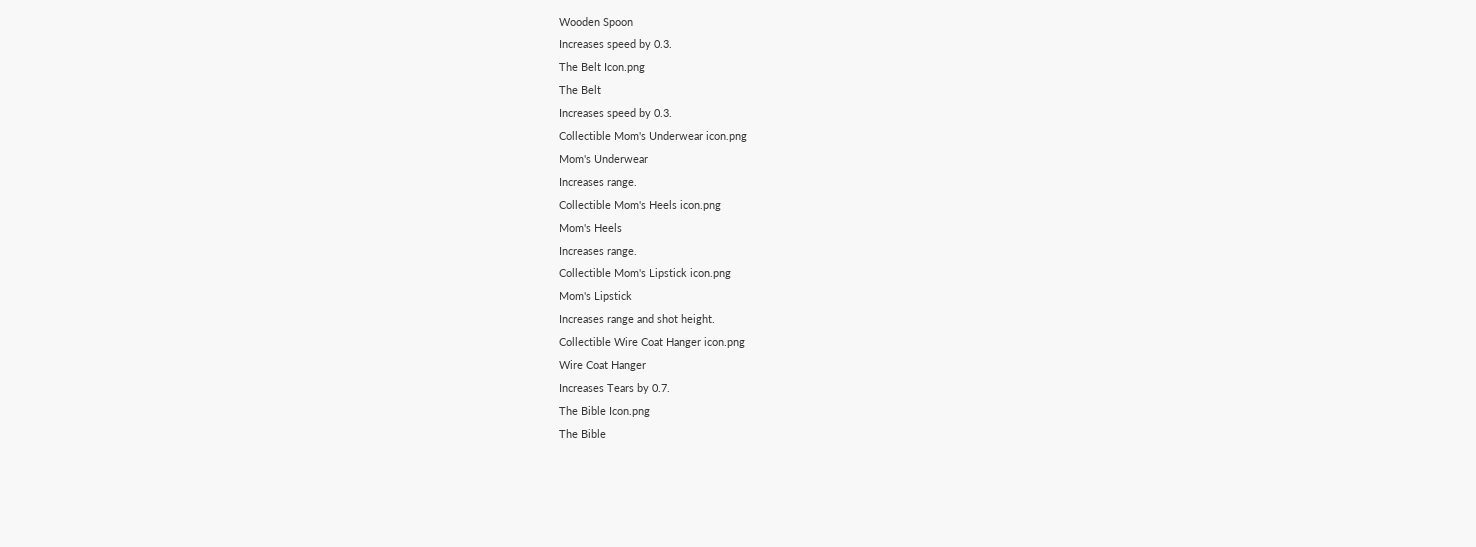Wooden Spoon
Increases speed by 0.3.
The Belt Icon.png
The Belt
Increases speed by 0.3.
Collectible Mom's Underwear icon.png
Mom's Underwear
Increases range.
Collectible Mom's Heels icon.png
Mom's Heels
Increases range.
Collectible Mom's Lipstick icon.png
Mom's Lipstick
Increases range and shot height.
Collectible Wire Coat Hanger icon.png
Wire Coat Hanger
Increases Tears by 0.7.
The Bible Icon.png
The Bible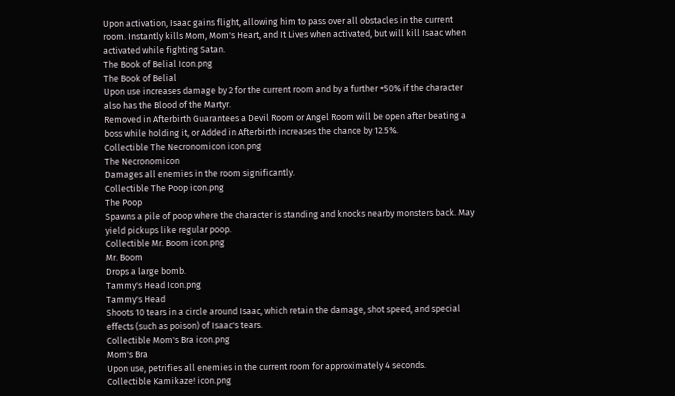Upon activation, Isaac gains flight, allowing him to pass over all obstacles in the current room. Instantly kills Mom, Mom's Heart, and It Lives when activated, but will kill Isaac when activated while fighting Satan.
The Book of Belial Icon.png
The Book of Belial
Upon use increases damage by 2 for the current room and by a further +50% if the character also has the Blood of the Martyr.
Removed in Afterbirth Guarantees a Devil Room or Angel Room will be open after beating a boss while holding it, or Added in Afterbirth increases the chance by 12.5%.
Collectible The Necronomicon icon.png
The Necronomicon
Damages all enemies in the room significantly.
Collectible The Poop icon.png
The Poop
Spawns a pile of poop where the character is standing and knocks nearby monsters back. May yield pickups like regular poop.
Collectible Mr. Boom icon.png
Mr. Boom
Drops a large bomb.
Tammy's Head Icon.png
Tammy's Head
Shoots 10 tears in a circle around Isaac, which retain the damage, shot speed, and special effects (such as poison) of Isaac's tears.
Collectible Mom's Bra icon.png
Mom's Bra
Upon use, petrifies all enemies in the current room for approximately 4 seconds.
Collectible Kamikaze! icon.png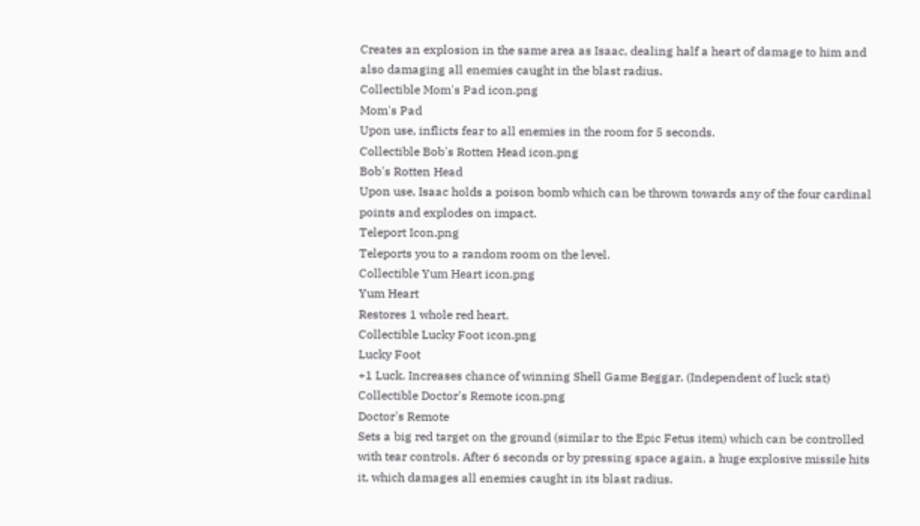Creates an explosion in the same area as Isaac, dealing half a heart of damage to him and also damaging all enemies caught in the blast radius.
Collectible Mom's Pad icon.png
Mom's Pad
Upon use, inflicts fear to all enemies in the room for 5 seconds.
Collectible Bob's Rotten Head icon.png
Bob's Rotten Head
Upon use, Isaac holds a poison bomb which can be thrown towards any of the four cardinal points and explodes on impact.
Teleport Icon.png
Teleports you to a random room on the level.
Collectible Yum Heart icon.png
Yum Heart
Restores 1 whole red heart.
Collectible Lucky Foot icon.png
Lucky Foot
+1 Luck. Increases chance of winning Shell Game Beggar. (Independent of luck stat)
Collectible Doctor's Remote icon.png
Doctor's Remote
Sets a big red target on the ground (similar to the Epic Fetus item) which can be controlled with tear controls. After 6 seconds or by pressing space again, a huge explosive missile hits it, which damages all enemies caught in its blast radius.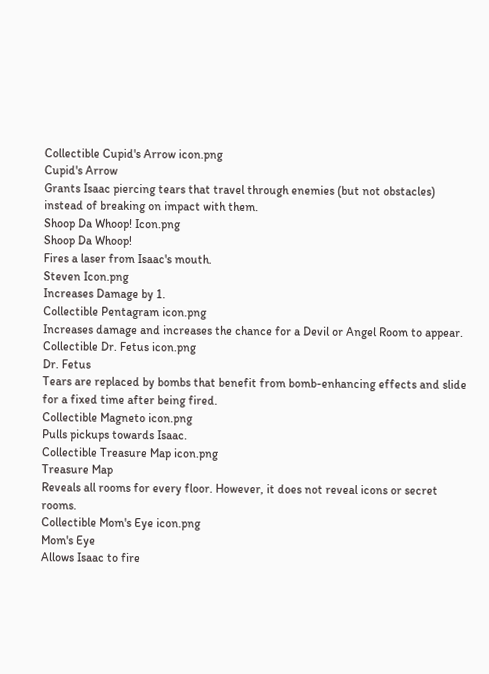Collectible Cupid's Arrow icon.png
Cupid's Arrow
Grants Isaac piercing tears that travel through enemies (but not obstacles) instead of breaking on impact with them.
Shoop Da Whoop! Icon.png
Shoop Da Whoop!
Fires a laser from Isaac's mouth.
Steven Icon.png
Increases Damage by 1.
Collectible Pentagram icon.png
Increases damage and increases the chance for a Devil or Angel Room to appear.
Collectible Dr. Fetus icon.png
Dr. Fetus
Tears are replaced by bombs that benefit from bomb-enhancing effects and slide for a fixed time after being fired.
Collectible Magneto icon.png
Pulls pickups towards Isaac.
Collectible Treasure Map icon.png
Treasure Map
Reveals all rooms for every floor. However, it does not reveal icons or secret rooms.
Collectible Mom's Eye icon.png
Mom's Eye
Allows Isaac to fire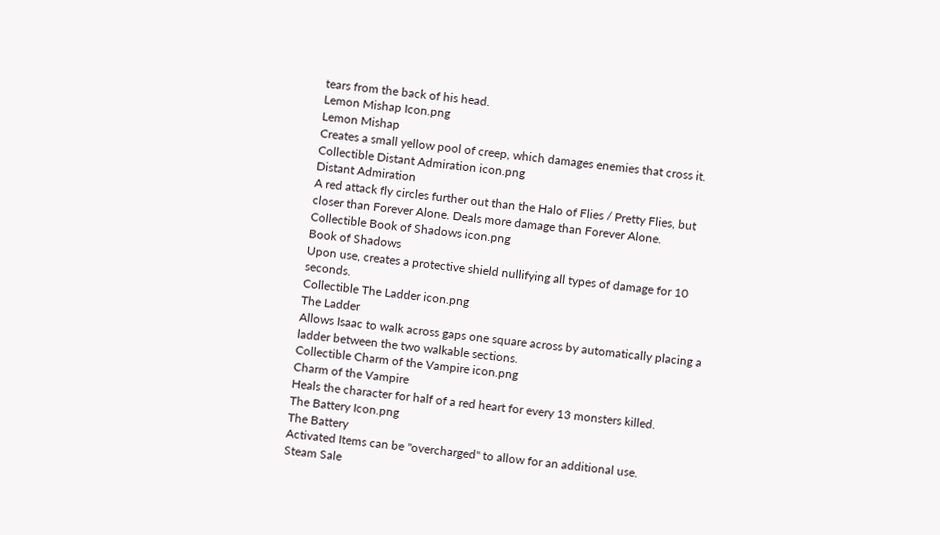tears from the back of his head.
Lemon Mishap Icon.png
Lemon Mishap
Creates a small yellow pool of creep, which damages enemies that cross it.
Collectible Distant Admiration icon.png
Distant Admiration
A red attack fly circles further out than the Halo of Flies / Pretty Flies, but closer than Forever Alone. Deals more damage than Forever Alone.
Collectible Book of Shadows icon.png
Book of Shadows
Upon use, creates a protective shield nullifying all types of damage for 10 seconds.
Collectible The Ladder icon.png
The Ladder
Allows Isaac to walk across gaps one square across by automatically placing a ladder between the two walkable sections.
Collectible Charm of the Vampire icon.png
Charm of the Vampire
Heals the character for half of a red heart for every 13 monsters killed.
The Battery Icon.png
The Battery
Activated Items can be "overcharged" to allow for an additional use.
Steam Sale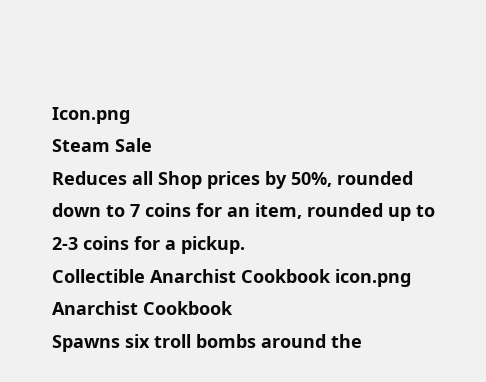Icon.png
Steam Sale
Reduces all Shop prices by 50%, rounded down to 7 coins for an item, rounded up to 2-3 coins for a pickup.
Collectible Anarchist Cookbook icon.png
Anarchist Cookbook
Spawns six troll bombs around the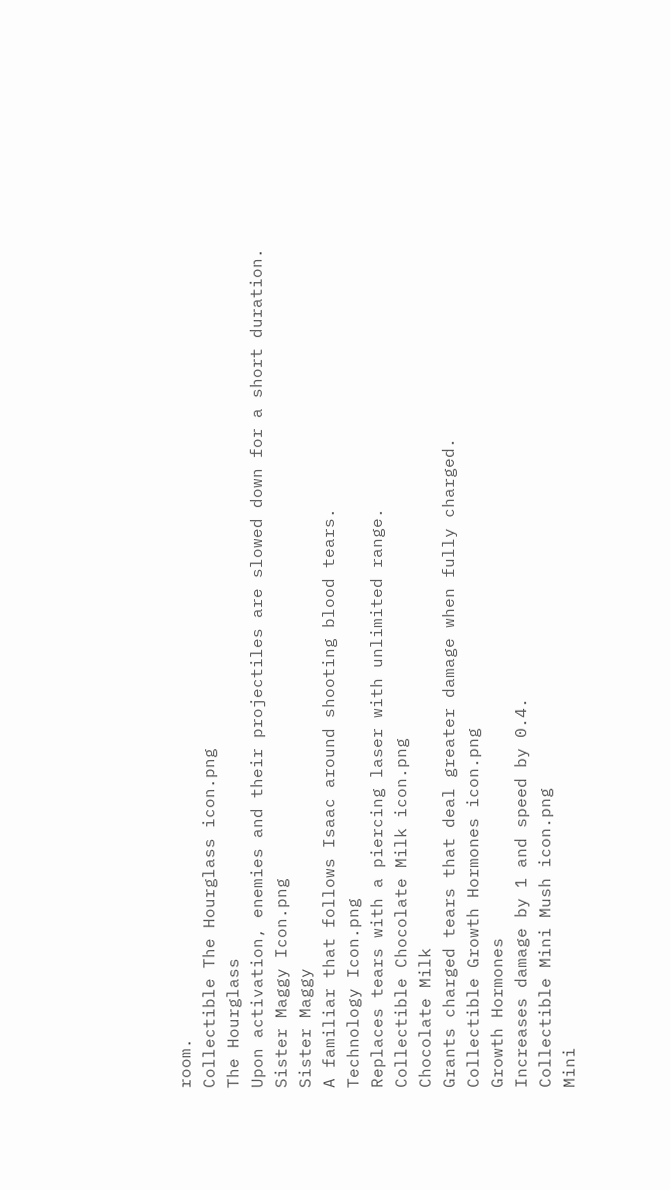room.
Collectible The Hourglass icon.png
The Hourglass
Upon activation, enemies and their projectiles are slowed down for a short duration.
Sister Maggy Icon.png
Sister Maggy
A familiar that follows Isaac around shooting blood tears.
Technology Icon.png
Replaces tears with a piercing laser with unlimited range.
Collectible Chocolate Milk icon.png
Chocolate Milk
Grants charged tears that deal greater damage when fully charged.
Collectible Growth Hormones icon.png
Growth Hormones
Increases damage by 1 and speed by 0.4.
Collectible Mini Mush icon.png
Mini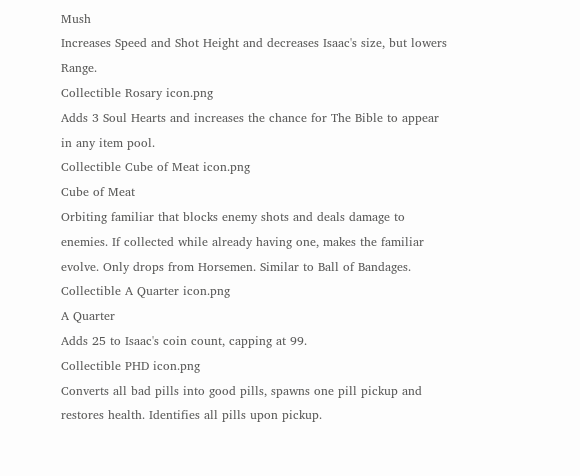Mush
Increases Speed and Shot Height and decreases Isaac's size, but lowers Range.
Collectible Rosary icon.png
Adds 3 Soul Hearts and increases the chance for The Bible to appear in any item pool.
Collectible Cube of Meat icon.png
Cube of Meat
Orbiting familiar that blocks enemy shots and deals damage to enemies. If collected while already having one, makes the familiar evolve. Only drops from Horsemen. Similar to Ball of Bandages.
Collectible A Quarter icon.png
A Quarter
Adds 25 to Isaac's coin count, capping at 99.
Collectible PHD icon.png
Converts all bad pills into good pills, spawns one pill pickup and restores health. Identifies all pills upon pickup.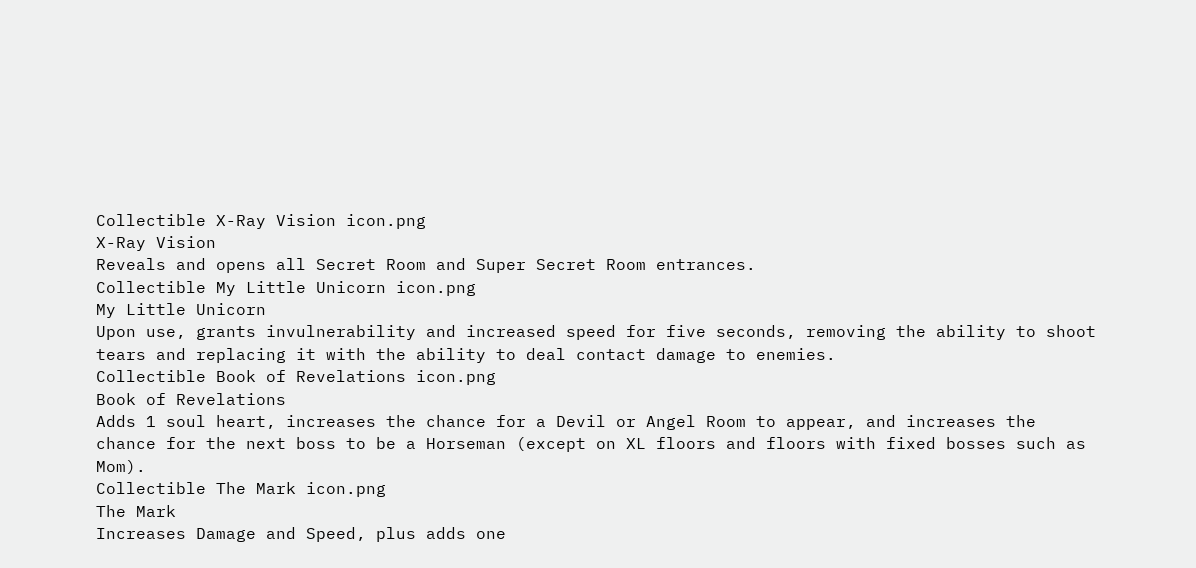Collectible X-Ray Vision icon.png
X-Ray Vision
Reveals and opens all Secret Room and Super Secret Room entrances.
Collectible My Little Unicorn icon.png
My Little Unicorn
Upon use, grants invulnerability and increased speed for five seconds, removing the ability to shoot tears and replacing it with the ability to deal contact damage to enemies.
Collectible Book of Revelations icon.png
Book of Revelations
Adds 1 soul heart, increases the chance for a Devil or Angel Room to appear, and increases the chance for the next boss to be a Horseman (except on XL floors and floors with fixed bosses such as Mom).
Collectible The Mark icon.png
The Mark
Increases Damage and Speed, plus adds one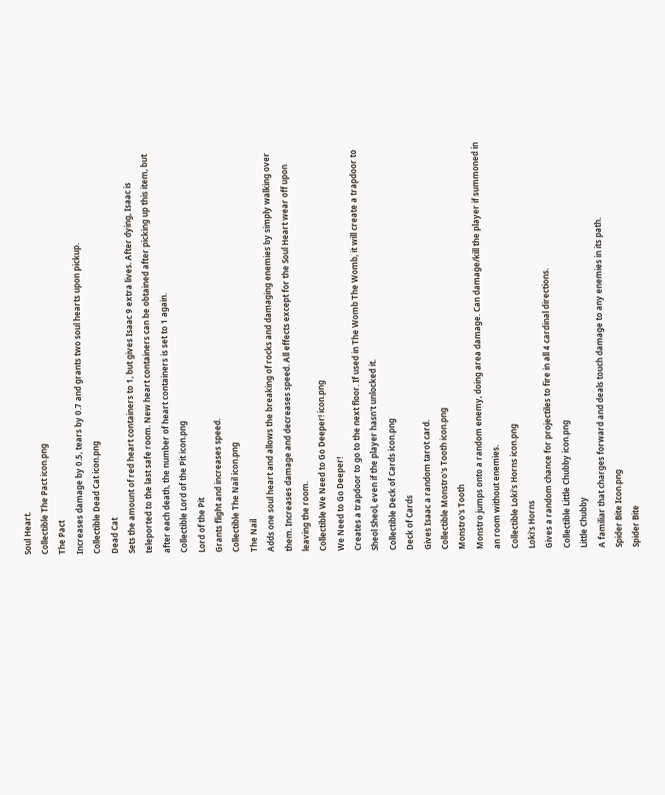Soul Heart.
Collectible The Pact icon.png
The Pact
Increases damage by 0.5, tears by 0.7 and grants two soul hearts upon pickup.
Collectible Dead Cat icon.png
Dead Cat
Sets the amount of red heart containers to 1, but gives Isaac 9 extra lives. After dying, Isaac is teleported to the last safe room. New heart containers can be obtained after picking up this item, but after each death, the number of heart containers is set to 1 again.
Collectible Lord of the Pit icon.png
Lord of the Pit
Grants flight and increases speed.
Collectible The Nail icon.png
The Nail
Adds one soul heart and allows the breaking of rocks and damaging enemies by simply walking over them. Increases damage and decreases speed. All effects except for the Soul Heart wear off upon leaving the room.
Collectible We Need to Go Deeper! icon.png
We Need to Go Deeper!
Creates a trapdoor to go to the next floor. If used in The Womb The Womb, it will create a trapdoor to Sheol Sheol, even if the player hasn't unlocked it.
Collectible Deck of Cards icon.png
Deck of Cards
Gives Isaac a random tarot card.
Collectible Monstro's Tooth icon.png
Monstro's Tooth
Monstro jumps onto a random enemy, doing area damage. Can damage/kill the player if summoned in an room without enemies.
Collectible Loki's Horns icon.png
Loki's Horns
Gives a random chance for projectiles to fire in all 4 cardinal directions.
Collectible Little Chubby icon.png
Little Chubby
A familiar that charges forward and deals touch damage to any enemies in its path.
Spider Bite Icon.png
Spider Bite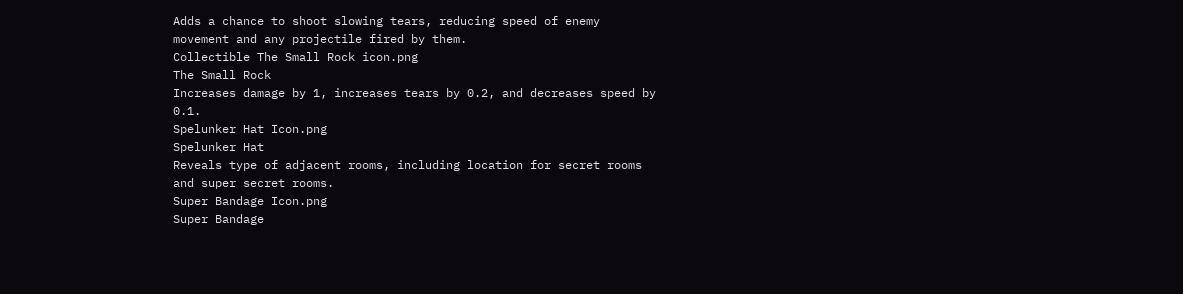Adds a chance to shoot slowing tears, reducing speed of enemy movement and any projectile fired by them.
Collectible The Small Rock icon.png
The Small Rock
Increases damage by 1, increases tears by 0.2, and decreases speed by 0.1.
Spelunker Hat Icon.png
Spelunker Hat
Reveals type of adjacent rooms, including location for secret rooms and super secret rooms.
Super Bandage Icon.png
Super Bandage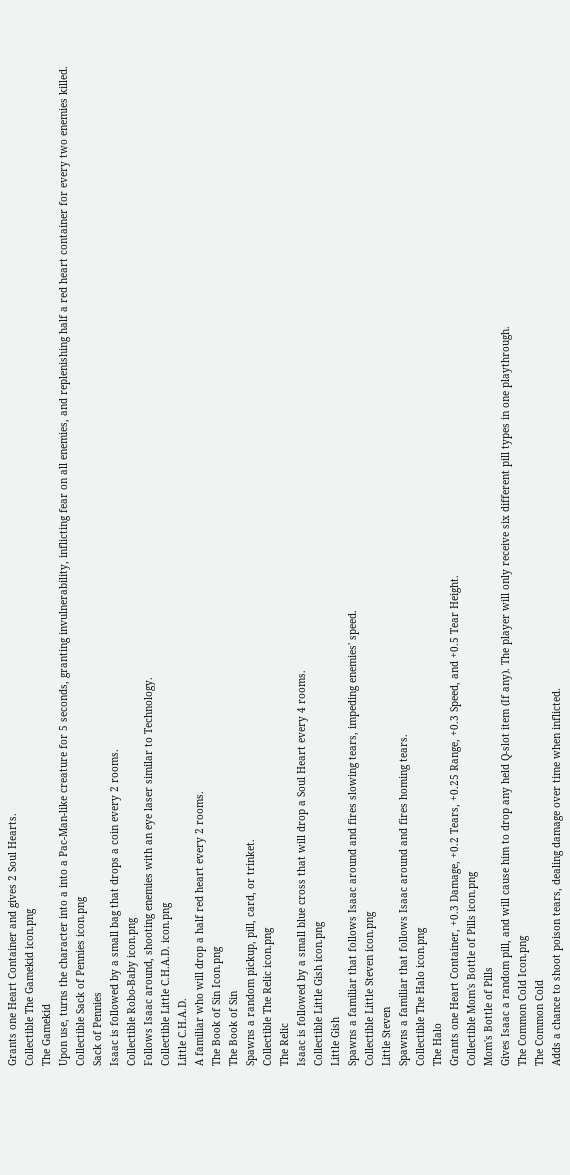Grants one Heart Container and gives 2 Soul Hearts.
Collectible The Gamekid icon.png
The Gamekid
Upon use, turns the character into a into a Pac-Man-like creature for 5 seconds, granting invulnerability, inflicting fear on all enemies, and replenishing half a red heart container for every two enemies killed.
Collectible Sack of Pennies icon.png
Sack of Pennies
Isaac is followed by a small bag that drops a coin every 2 rooms.
Collectible Robo-Baby icon.png
Follows Isaac around, shooting enemies with an eye laser similar to Technology.
Collectible Little C.H.A.D. icon.png
Little C.H.A.D.
A familiar who will drop a half red heart every 2 rooms.
The Book of Sin Icon.png
The Book of Sin
Spawns a random pickup, pill, card, or trinket.
Collectible The Relic icon.png
The Relic
Isaac is followed by a small blue cross that will drop a Soul Heart every 4 rooms.
Collectible Little Gish icon.png
Little Gish
Spawns a familiar that follows Isaac around and fires slowing tears, impeding enemies' speed.
Collectible Little Steven icon.png
Little Steven
Spawns a familiar that follows Isaac around and fires homing tears.
Collectible The Halo icon.png
The Halo
Grants one Heart Container, +0.3 Damage, +0.2 Tears, +0.25 Range, +0.3 Speed, and +0.5 Tear Height.
Collectible Mom's Bottle of Pills icon.png
Mom's Bottle of Pills
Gives Isaac a random pill, and will cause him to drop any held Q-slot item (If any). The player will only receive six different pill types in one playthrough.
The Common Cold Icon.png
The Common Cold
Adds a chance to shoot poison tears, dealing damage over time when inflicted.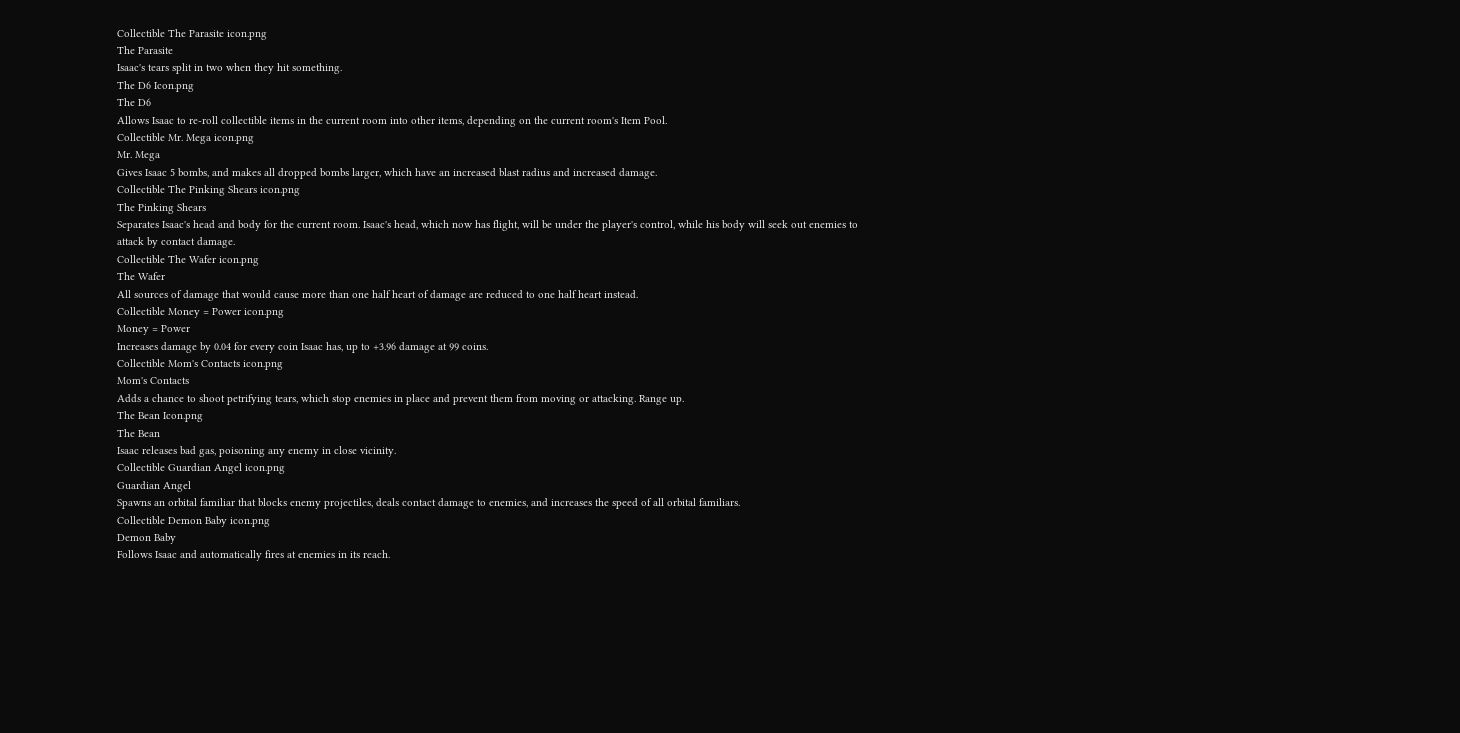Collectible The Parasite icon.png
The Parasite
Isaac's tears split in two when they hit something.
The D6 Icon.png
The D6
Allows Isaac to re-roll collectible items in the current room into other items, depending on the current room's Item Pool.
Collectible Mr. Mega icon.png
Mr. Mega
Gives Isaac 5 bombs, and makes all dropped bombs larger, which have an increased blast radius and increased damage.
Collectible The Pinking Shears icon.png
The Pinking Shears
Separates Isaac's head and body for the current room. Isaac's head, which now has flight, will be under the player's control, while his body will seek out enemies to attack by contact damage.
Collectible The Wafer icon.png
The Wafer
All sources of damage that would cause more than one half heart of damage are reduced to one half heart instead.
Collectible Money = Power icon.png
Money = Power
Increases damage by 0.04 for every coin Isaac has, up to +3.96 damage at 99 coins.
Collectible Mom's Contacts icon.png
Mom's Contacts
Adds a chance to shoot petrifying tears, which stop enemies in place and prevent them from moving or attacking. Range up.
The Bean Icon.png
The Bean
Isaac releases bad gas, poisoning any enemy in close vicinity.
Collectible Guardian Angel icon.png
Guardian Angel
Spawns an orbital familiar that blocks enemy projectiles, deals contact damage to enemies, and increases the speed of all orbital familiars.
Collectible Demon Baby icon.png
Demon Baby
Follows Isaac and automatically fires at enemies in its reach.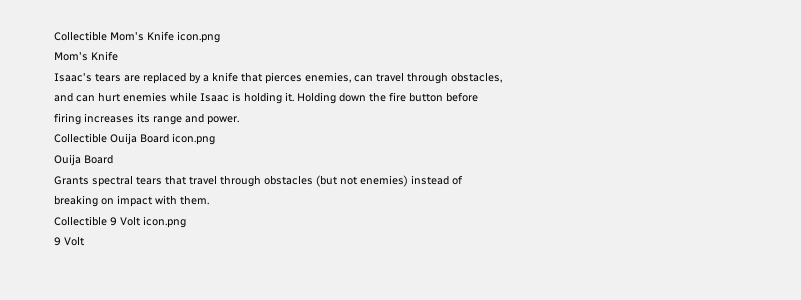Collectible Mom's Knife icon.png
Mom's Knife
Isaac's tears are replaced by a knife that pierces enemies, can travel through obstacles, and can hurt enemies while Isaac is holding it. Holding down the fire button before firing increases its range and power.
Collectible Ouija Board icon.png
Ouija Board
Grants spectral tears that travel through obstacles (but not enemies) instead of breaking on impact with them.
Collectible 9 Volt icon.png
9 Volt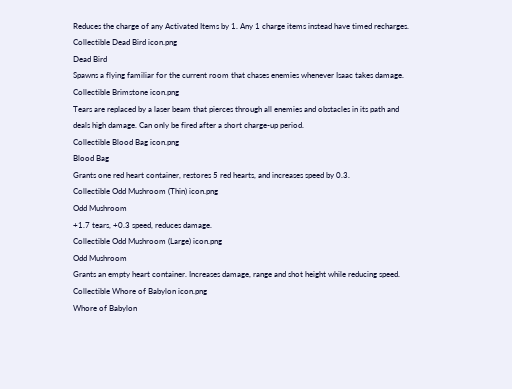Reduces the charge of any Activated Items by 1. Any 1 charge items instead have timed recharges.
Collectible Dead Bird icon.png
Dead Bird
Spawns a flying familiar for the current room that chases enemies whenever Isaac takes damage.
Collectible Brimstone icon.png
Tears are replaced by a laser beam that pierces through all enemies and obstacles in its path and deals high damage. Can only be fired after a short charge-up period.
Collectible Blood Bag icon.png
Blood Bag
Grants one red heart container, restores 5 red hearts, and increases speed by 0.3.
Collectible Odd Mushroom (Thin) icon.png
Odd Mushroom
+1.7 tears, +0.3 speed, reduces damage.
Collectible Odd Mushroom (Large) icon.png
Odd Mushroom
Grants an empty heart container. Increases damage, range and shot height while reducing speed.
Collectible Whore of Babylon icon.png
Whore of Babylon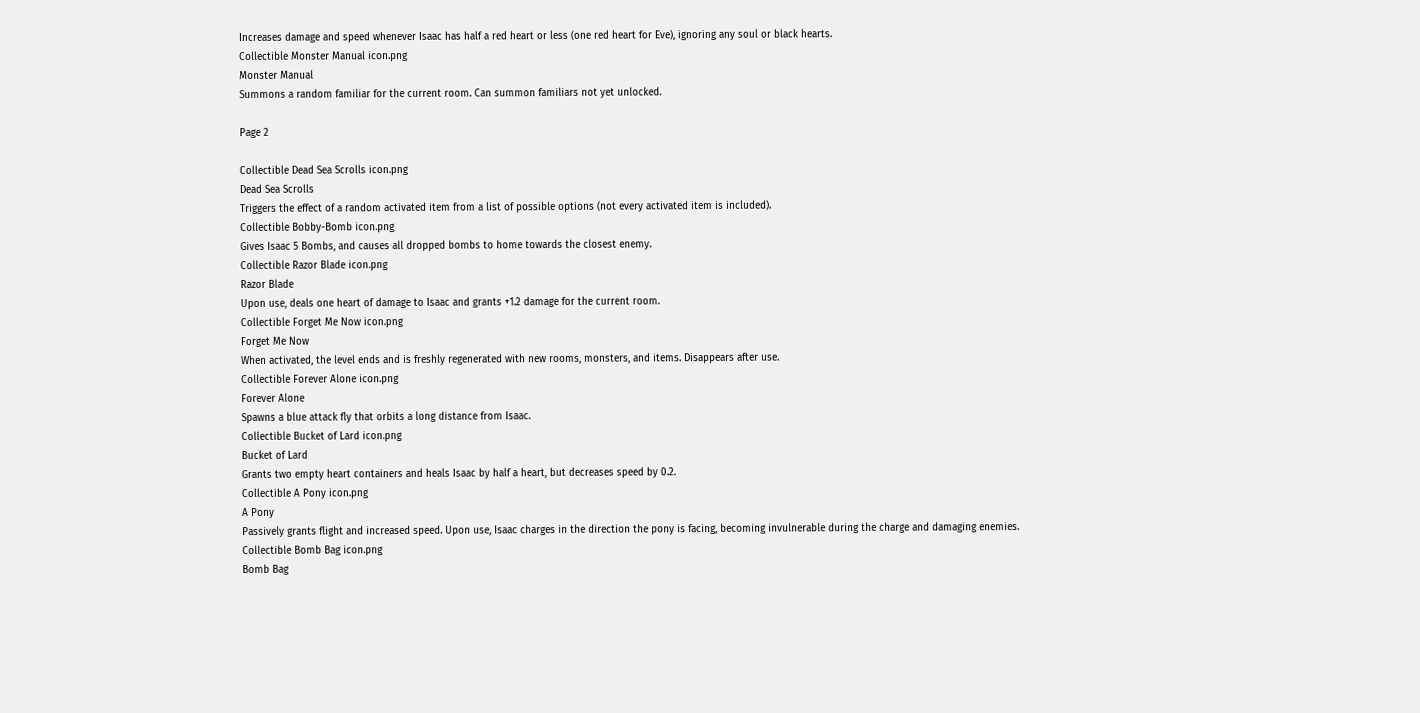Increases damage and speed whenever Isaac has half a red heart or less (one red heart for Eve), ignoring any soul or black hearts.
Collectible Monster Manual icon.png
Monster Manual
Summons a random familiar for the current room. Can summon familiars not yet unlocked.

Page 2

Collectible Dead Sea Scrolls icon.png
Dead Sea Scrolls
Triggers the effect of a random activated item from a list of possible options (not every activated item is included).
Collectible Bobby-Bomb icon.png
Gives Isaac 5 Bombs, and causes all dropped bombs to home towards the closest enemy.
Collectible Razor Blade icon.png
Razor Blade
Upon use, deals one heart of damage to Isaac and grants +1.2 damage for the current room.
Collectible Forget Me Now icon.png
Forget Me Now
When activated, the level ends and is freshly regenerated with new rooms, monsters, and items. Disappears after use.
Collectible Forever Alone icon.png
Forever Alone
Spawns a blue attack fly that orbits a long distance from Isaac.
Collectible Bucket of Lard icon.png
Bucket of Lard
Grants two empty heart containers and heals Isaac by half a heart, but decreases speed by 0.2.
Collectible A Pony icon.png
A Pony
Passively grants flight and increased speed. Upon use, Isaac charges in the direction the pony is facing, becoming invulnerable during the charge and damaging enemies.
Collectible Bomb Bag icon.png
Bomb Bag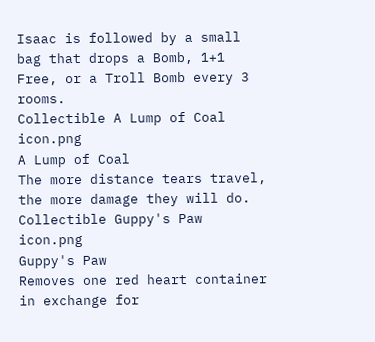Isaac is followed by a small bag that drops a Bomb, 1+1 Free, or a Troll Bomb every 3 rooms.
Collectible A Lump of Coal icon.png
A Lump of Coal
The more distance tears travel, the more damage they will do.
Collectible Guppy's Paw icon.png
Guppy's Paw
Removes one red heart container in exchange for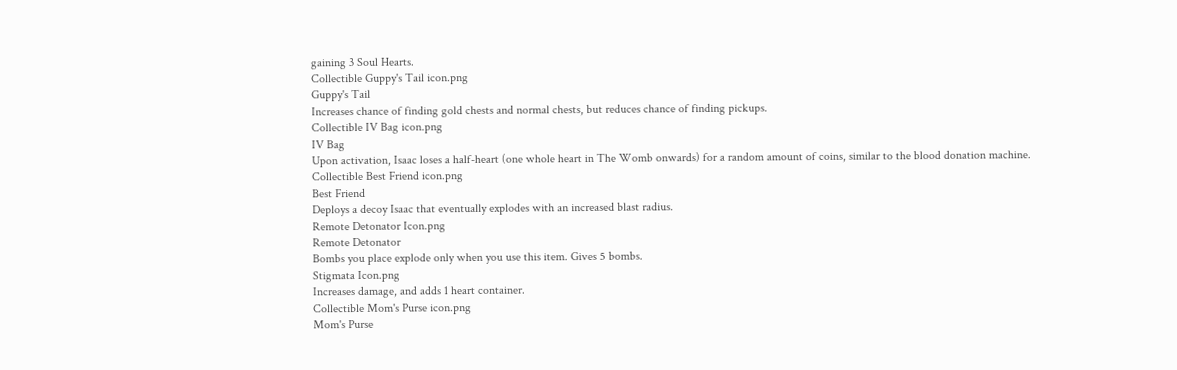gaining 3 Soul Hearts.
Collectible Guppy's Tail icon.png
Guppy's Tail
Increases chance of finding gold chests and normal chests, but reduces chance of finding pickups.
Collectible IV Bag icon.png
IV Bag
Upon activation, Isaac loses a half-heart (one whole heart in The Womb onwards) for a random amount of coins, similar to the blood donation machine.
Collectible Best Friend icon.png
Best Friend
Deploys a decoy Isaac that eventually explodes with an increased blast radius.
Remote Detonator Icon.png
Remote Detonator
Bombs you place explode only when you use this item. Gives 5 bombs.
Stigmata Icon.png
Increases damage, and adds 1 heart container.
Collectible Mom's Purse icon.png
Mom's Purse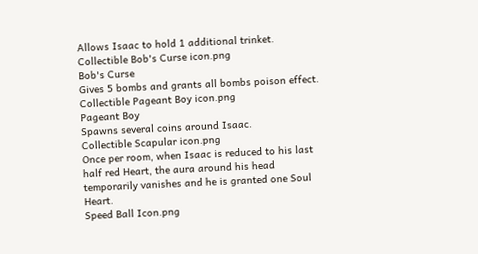Allows Isaac to hold 1 additional trinket.
Collectible Bob's Curse icon.png
Bob's Curse
Gives 5 bombs and grants all bombs poison effect.
Collectible Pageant Boy icon.png
Pageant Boy
Spawns several coins around Isaac.
Collectible Scapular icon.png
Once per room, when Isaac is reduced to his last half red Heart, the aura around his head temporarily vanishes and he is granted one Soul Heart.
Speed Ball Icon.png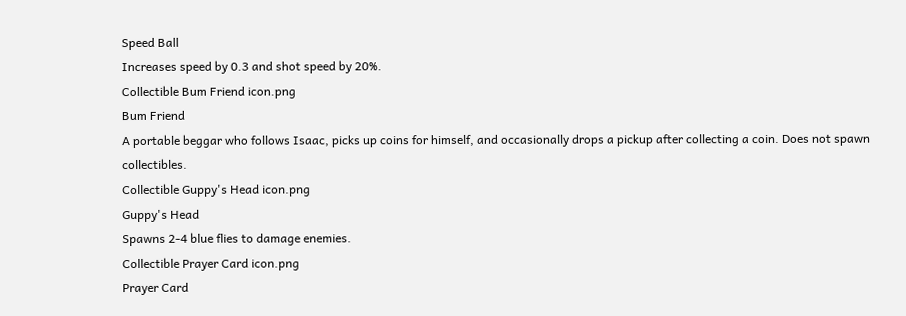Speed Ball
Increases speed by 0.3 and shot speed by 20%.
Collectible Bum Friend icon.png
Bum Friend
A portable beggar who follows Isaac, picks up coins for himself, and occasionally drops a pickup after collecting a coin. Does not spawn collectibles.
Collectible Guppy's Head icon.png
Guppy's Head
Spawns 2-4 blue flies to damage enemies.
Collectible Prayer Card icon.png
Prayer Card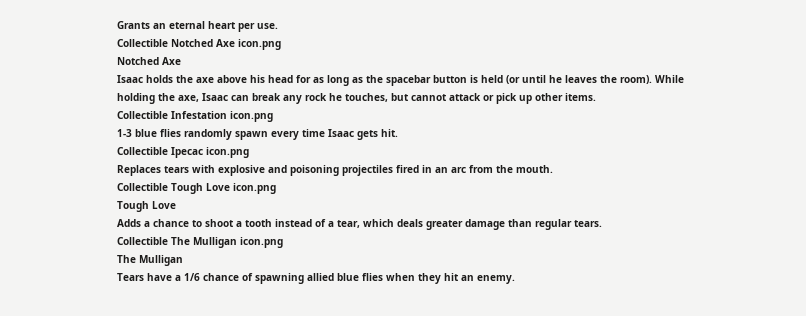Grants an eternal heart per use.
Collectible Notched Axe icon.png
Notched Axe
Isaac holds the axe above his head for as long as the spacebar button is held (or until he leaves the room). While holding the axe, Isaac can break any rock he touches, but cannot attack or pick up other items.
Collectible Infestation icon.png
1-3 blue flies randomly spawn every time Isaac gets hit.
Collectible Ipecac icon.png
Replaces tears with explosive and poisoning projectiles fired in an arc from the mouth.
Collectible Tough Love icon.png
Tough Love
Adds a chance to shoot a tooth instead of a tear, which deals greater damage than regular tears.
Collectible The Mulligan icon.png
The Mulligan
Tears have a 1/6 chance of spawning allied blue flies when they hit an enemy.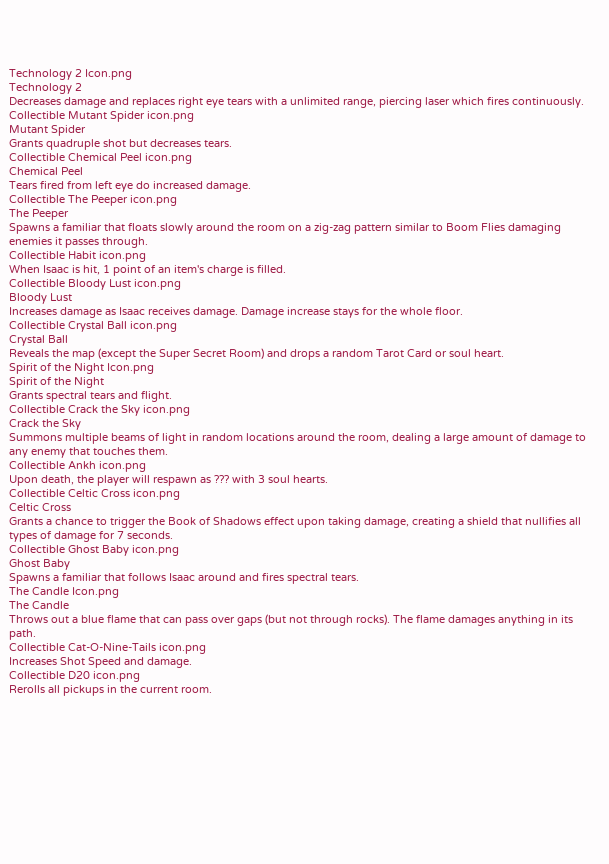Technology 2 Icon.png
Technology 2
Decreases damage and replaces right eye tears with a unlimited range, piercing laser which fires continuously.
Collectible Mutant Spider icon.png
Mutant Spider
Grants quadruple shot but decreases tears.
Collectible Chemical Peel icon.png
Chemical Peel
Tears fired from left eye do increased damage.
Collectible The Peeper icon.png
The Peeper
Spawns a familiar that floats slowly around the room on a zig-zag pattern similar to Boom Flies damaging enemies it passes through.
Collectible Habit icon.png
When Isaac is hit, 1 point of an item's charge is filled.
Collectible Bloody Lust icon.png
Bloody Lust
Increases damage as Isaac receives damage. Damage increase stays for the whole floor.
Collectible Crystal Ball icon.png
Crystal Ball
Reveals the map (except the Super Secret Room) and drops a random Tarot Card or soul heart.
Spirit of the Night Icon.png
Spirit of the Night
Grants spectral tears and flight.
Collectible Crack the Sky icon.png
Crack the Sky
Summons multiple beams of light in random locations around the room, dealing a large amount of damage to any enemy that touches them.
Collectible Ankh icon.png
Upon death, the player will respawn as ??? with 3 soul hearts.
Collectible Celtic Cross icon.png
Celtic Cross
Grants a chance to trigger the Book of Shadows effect upon taking damage, creating a shield that nullifies all types of damage for 7 seconds.
Collectible Ghost Baby icon.png
Ghost Baby
Spawns a familiar that follows Isaac around and fires spectral tears.
The Candle Icon.png
The Candle
Throws out a blue flame that can pass over gaps (but not through rocks). The flame damages anything in its path.
Collectible Cat-O-Nine-Tails icon.png
Increases Shot Speed and damage.
Collectible D20 icon.png
Rerolls all pickups in the current room.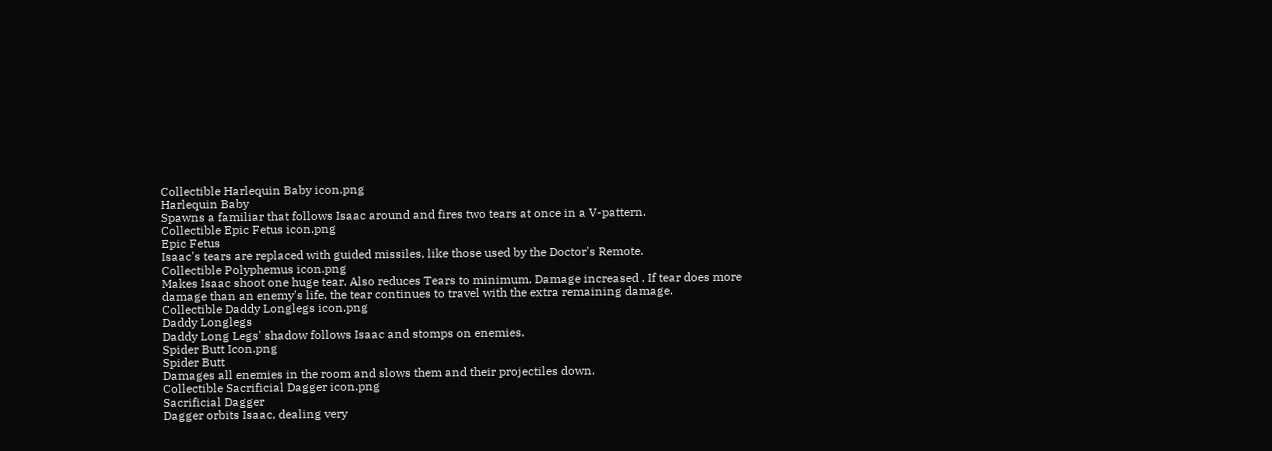Collectible Harlequin Baby icon.png
Harlequin Baby
Spawns a familiar that follows Isaac around and fires two tears at once in a V-pattern.
Collectible Epic Fetus icon.png
Epic Fetus
Isaac's tears are replaced with guided missiles, like those used by the Doctor's Remote.
Collectible Polyphemus icon.png
Makes Isaac shoot one huge tear. Also reduces Tears to minimum. Damage increased . If tear does more damage than an enemy's life, the tear continues to travel with the extra remaining damage.
Collectible Daddy Longlegs icon.png
Daddy Longlegs
Daddy Long Legs' shadow follows Isaac and stomps on enemies.
Spider Butt Icon.png
Spider Butt
Damages all enemies in the room and slows them and their projectiles down.
Collectible Sacrificial Dagger icon.png
Sacrificial Dagger
Dagger orbits Isaac, dealing very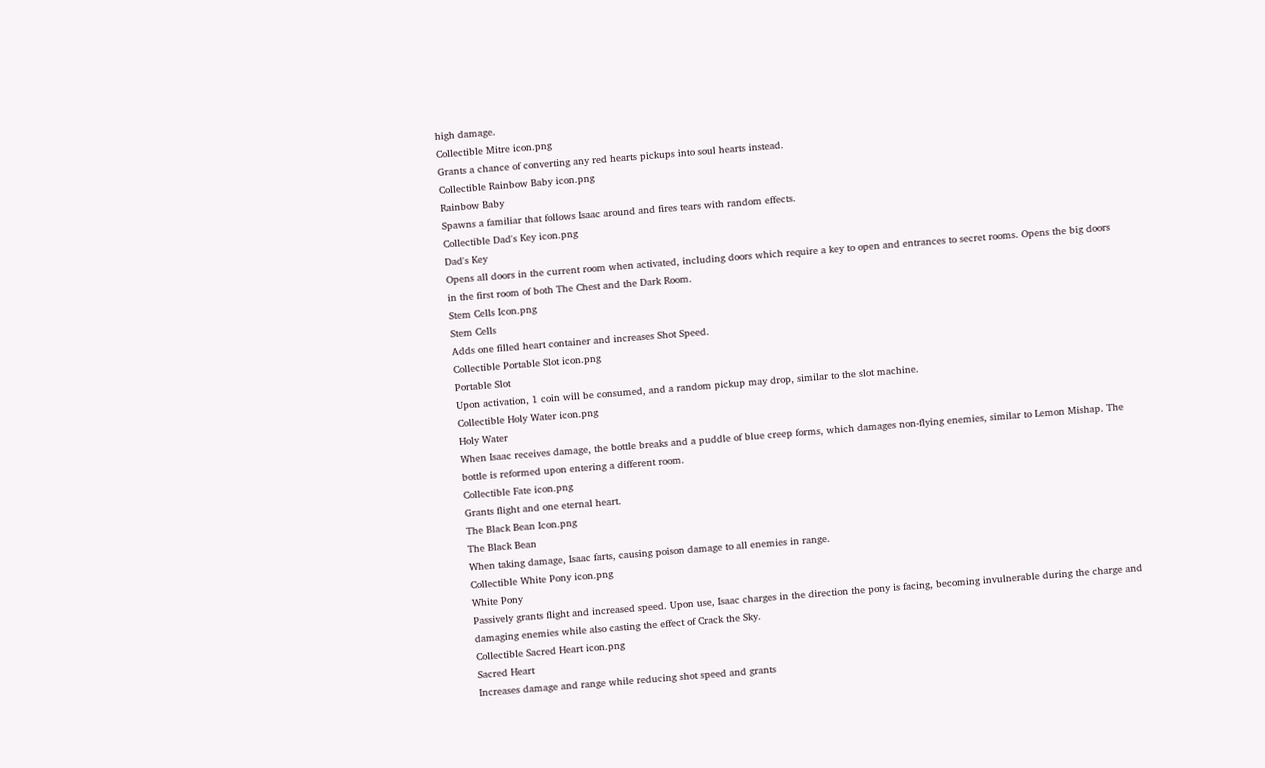high damage.
Collectible Mitre icon.png
Grants a chance of converting any red hearts pickups into soul hearts instead.
Collectible Rainbow Baby icon.png
Rainbow Baby
Spawns a familiar that follows Isaac around and fires tears with random effects.
Collectible Dad's Key icon.png
Dad's Key
Opens all doors in the current room when activated, including doors which require a key to open and entrances to secret rooms. Opens the big doors in the first room of both The Chest and the Dark Room.
Stem Cells Icon.png
Stem Cells
Adds one filled heart container and increases Shot Speed.
Collectible Portable Slot icon.png
Portable Slot
Upon activation, 1 coin will be consumed, and a random pickup may drop, similar to the slot machine.
Collectible Holy Water icon.png
Holy Water
When Isaac receives damage, the bottle breaks and a puddle of blue creep forms, which damages non-flying enemies, similar to Lemon Mishap. The bottle is reformed upon entering a different room.
Collectible Fate icon.png
Grants flight and one eternal heart.
The Black Bean Icon.png
The Black Bean
When taking damage, Isaac farts, causing poison damage to all enemies in range.
Collectible White Pony icon.png
White Pony
Passively grants flight and increased speed. Upon use, Isaac charges in the direction the pony is facing, becoming invulnerable during the charge and damaging enemies while also casting the effect of Crack the Sky.
Collectible Sacred Heart icon.png
Sacred Heart
Increases damage and range while reducing shot speed and grants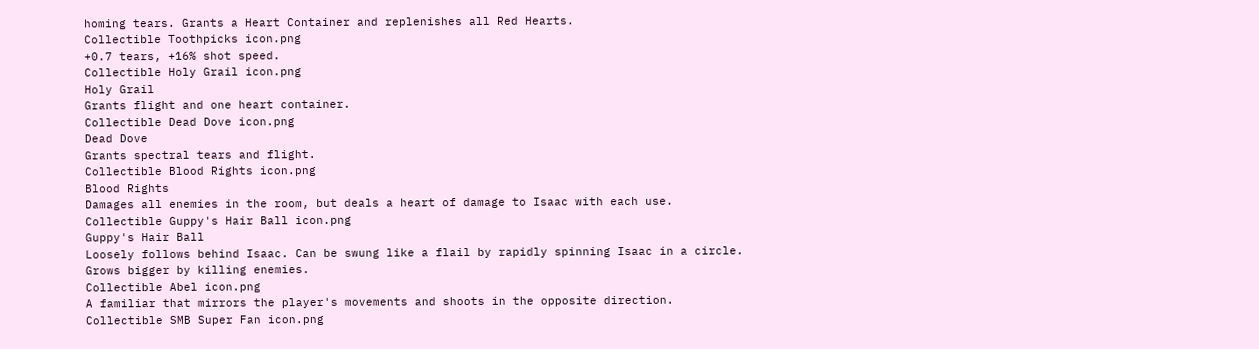homing tears. Grants a Heart Container and replenishes all Red Hearts.
Collectible Toothpicks icon.png
+0.7 tears, +16% shot speed.
Collectible Holy Grail icon.png
Holy Grail
Grants flight and one heart container.
Collectible Dead Dove icon.png
Dead Dove
Grants spectral tears and flight.
Collectible Blood Rights icon.png
Blood Rights
Damages all enemies in the room, but deals a heart of damage to Isaac with each use.
Collectible Guppy's Hair Ball icon.png
Guppy's Hair Ball
Loosely follows behind Isaac. Can be swung like a flail by rapidly spinning Isaac in a circle. Grows bigger by killing enemies.
Collectible Abel icon.png
A familiar that mirrors the player's movements and shoots in the opposite direction.
Collectible SMB Super Fan icon.png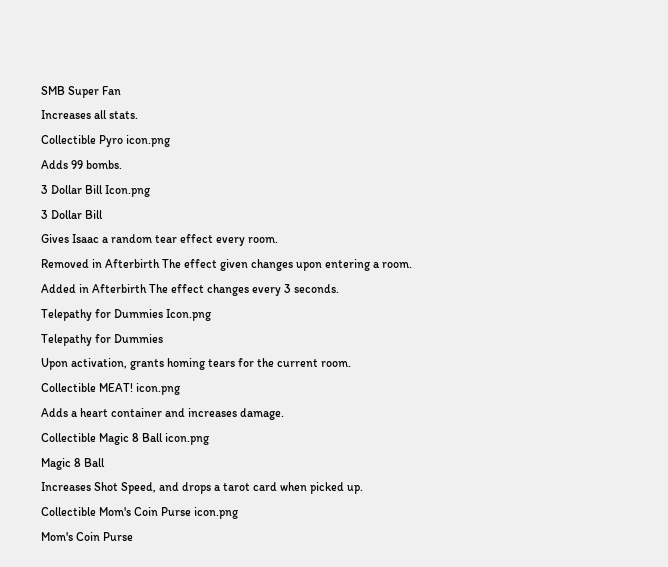SMB Super Fan
Increases all stats.
Collectible Pyro icon.png
Adds 99 bombs.
3 Dollar Bill Icon.png
3 Dollar Bill
Gives Isaac a random tear effect every room.
Removed in Afterbirth The effect given changes upon entering a room.
Added in Afterbirth The effect changes every 3 seconds.
Telepathy for Dummies Icon.png
Telepathy for Dummies
Upon activation, grants homing tears for the current room.
Collectible MEAT! icon.png
Adds a heart container and increases damage.
Collectible Magic 8 Ball icon.png
Magic 8 Ball
Increases Shot Speed, and drops a tarot card when picked up.
Collectible Mom's Coin Purse icon.png
Mom's Coin Purse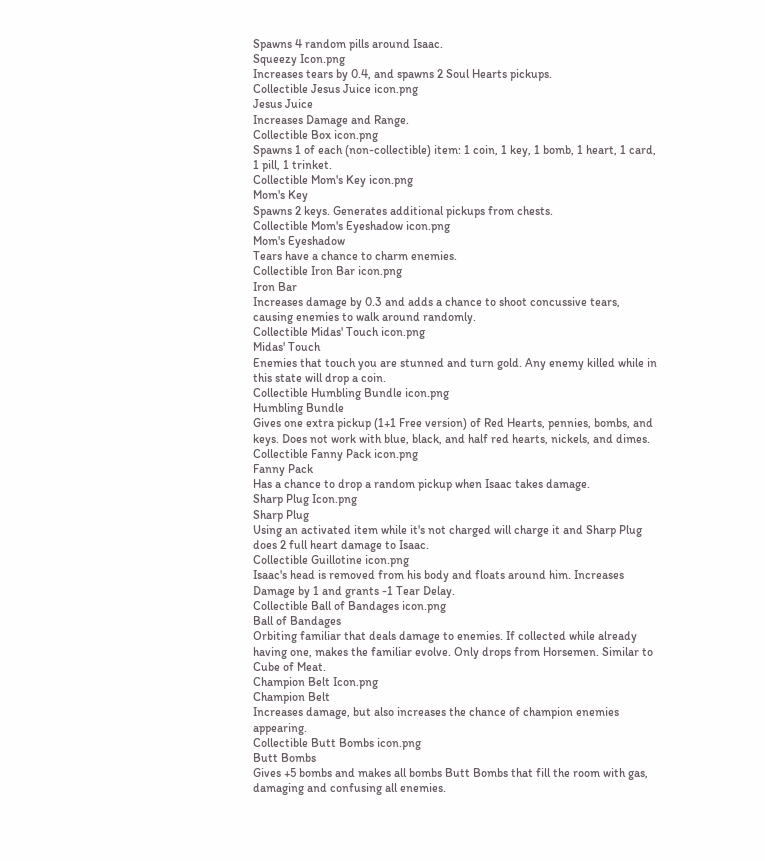Spawns 4 random pills around Isaac.
Squeezy Icon.png
Increases tears by 0.4, and spawns 2 Soul Hearts pickups.
Collectible Jesus Juice icon.png
Jesus Juice
Increases Damage and Range.
Collectible Box icon.png
Spawns 1 of each (non-collectible) item: 1 coin, 1 key, 1 bomb, 1 heart, 1 card, 1 pill, 1 trinket.
Collectible Mom's Key icon.png
Mom's Key
Spawns 2 keys. Generates additional pickups from chests.
Collectible Mom's Eyeshadow icon.png
Mom's Eyeshadow
Tears have a chance to charm enemies.
Collectible Iron Bar icon.png
Iron Bar
Increases damage by 0.3 and adds a chance to shoot concussive tears, causing enemies to walk around randomly.
Collectible Midas' Touch icon.png
Midas' Touch
Enemies that touch you are stunned and turn gold. Any enemy killed while in this state will drop a coin.
Collectible Humbling Bundle icon.png
Humbling Bundle
Gives one extra pickup (1+1 Free version) of Red Hearts, pennies, bombs, and keys. Does not work with blue, black, and half red hearts, nickels, and dimes.
Collectible Fanny Pack icon.png
Fanny Pack
Has a chance to drop a random pickup when Isaac takes damage.
Sharp Plug Icon.png
Sharp Plug
Using an activated item while it's not charged will charge it and Sharp Plug does 2 full heart damage to Isaac.
Collectible Guillotine icon.png
Isaac's head is removed from his body and floats around him. Increases Damage by 1 and grants -1 Tear Delay.
Collectible Ball of Bandages icon.png
Ball of Bandages
Orbiting familiar that deals damage to enemies. If collected while already having one, makes the familiar evolve. Only drops from Horsemen. Similar to Cube of Meat.
Champion Belt Icon.png
Champion Belt
Increases damage, but also increases the chance of champion enemies appearing.
Collectible Butt Bombs icon.png
Butt Bombs
Gives +5 bombs and makes all bombs Butt Bombs that fill the room with gas, damaging and confusing all enemies.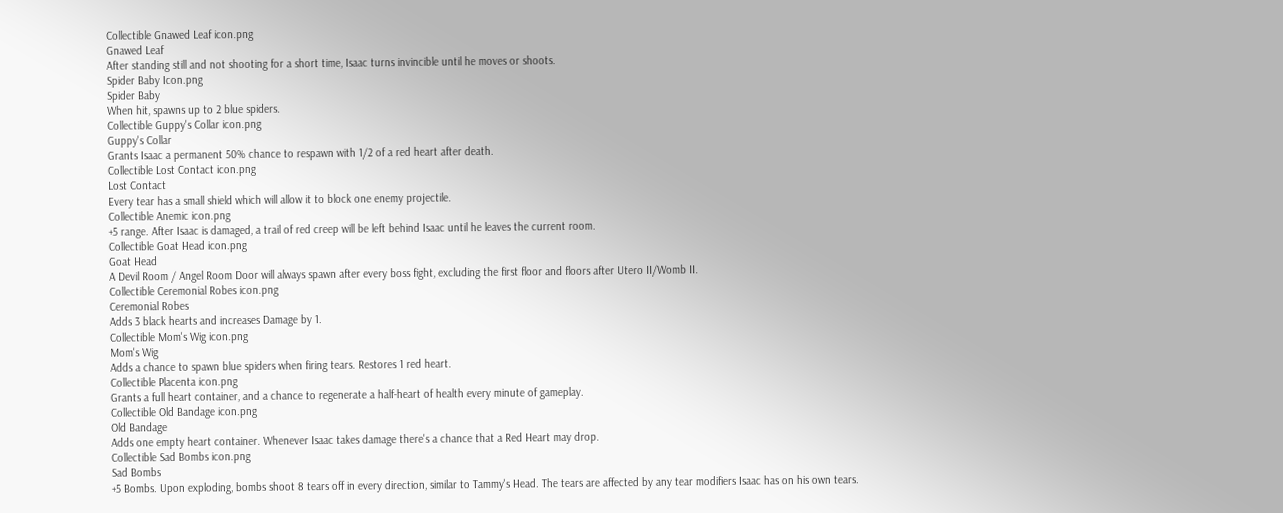Collectible Gnawed Leaf icon.png
Gnawed Leaf
After standing still and not shooting for a short time, Isaac turns invincible until he moves or shoots.
Spider Baby Icon.png
Spider Baby
When hit, spawns up to 2 blue spiders.
Collectible Guppy's Collar icon.png
Guppy's Collar
Grants Isaac a permanent 50% chance to respawn with 1/2 of a red heart after death.
Collectible Lost Contact icon.png
Lost Contact
Every tear has a small shield which will allow it to block one enemy projectile.
Collectible Anemic icon.png
+5 range. After Isaac is damaged, a trail of red creep will be left behind Isaac until he leaves the current room.
Collectible Goat Head icon.png
Goat Head
A Devil Room / Angel Room Door will always spawn after every boss fight, excluding the first floor and floors after Utero II/Womb II.
Collectible Ceremonial Robes icon.png
Ceremonial Robes
Adds 3 black hearts and increases Damage by 1.
Collectible Mom's Wig icon.png
Mom's Wig
Adds a chance to spawn blue spiders when firing tears. Restores 1 red heart.
Collectible Placenta icon.png
Grants a full heart container, and a chance to regenerate a half-heart of health every minute of gameplay.
Collectible Old Bandage icon.png
Old Bandage
Adds one empty heart container. Whenever Isaac takes damage there's a chance that a Red Heart may drop.
Collectible Sad Bombs icon.png
Sad Bombs
+5 Bombs. Upon exploding, bombs shoot 8 tears off in every direction, similar to Tammy's Head. The tears are affected by any tear modifiers Isaac has on his own tears.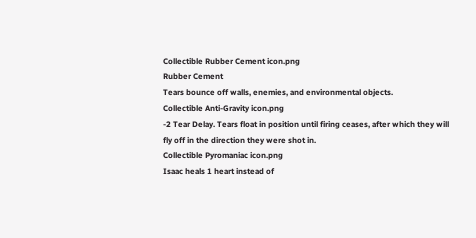Collectible Rubber Cement icon.png
Rubber Cement
Tears bounce off walls, enemies, and environmental objects.
Collectible Anti-Gravity icon.png
-2 Tear Delay. Tears float in position until firing ceases, after which they will fly off in the direction they were shot in.
Collectible Pyromaniac icon.png
Isaac heals 1 heart instead of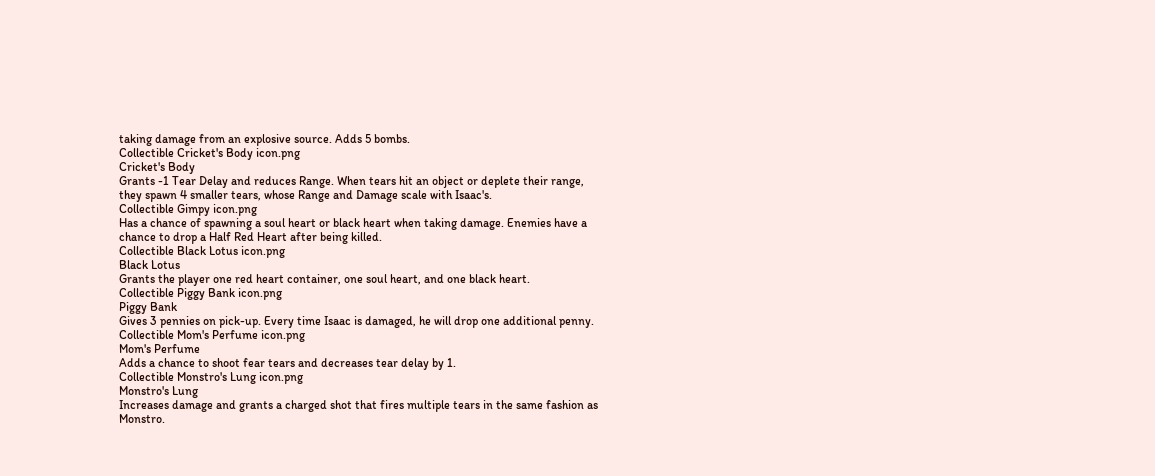taking damage from an explosive source. Adds 5 bombs.
Collectible Cricket's Body icon.png
Cricket's Body
Grants -1 Tear Delay and reduces Range. When tears hit an object or deplete their range, they spawn 4 smaller tears, whose Range and Damage scale with Isaac's.
Collectible Gimpy icon.png
Has a chance of spawning a soul heart or black heart when taking damage. Enemies have a chance to drop a Half Red Heart after being killed.
Collectible Black Lotus icon.png
Black Lotus
Grants the player one red heart container, one soul heart, and one black heart.
Collectible Piggy Bank icon.png
Piggy Bank
Gives 3 pennies on pick-up. Every time Isaac is damaged, he will drop one additional penny.
Collectible Mom's Perfume icon.png
Mom's Perfume
Adds a chance to shoot fear tears and decreases tear delay by 1.
Collectible Monstro's Lung icon.png
Monstro's Lung
Increases damage and grants a charged shot that fires multiple tears in the same fashion as Monstro.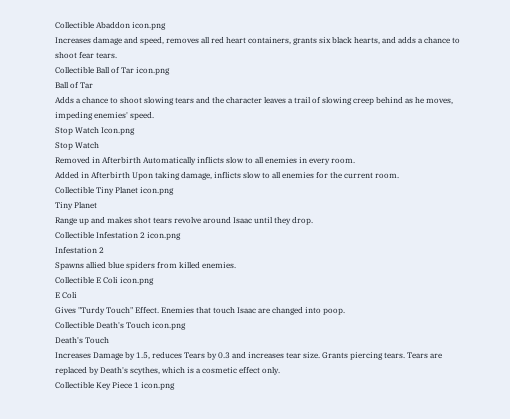Collectible Abaddon icon.png
Increases damage and speed, removes all red heart containers, grants six black hearts, and adds a chance to shoot fear tears.
Collectible Ball of Tar icon.png
Ball of Tar
Adds a chance to shoot slowing tears and the character leaves a trail of slowing creep behind as he moves, impeding enemies' speed.
Stop Watch Icon.png
Stop Watch
Removed in Afterbirth Automatically inflicts slow to all enemies in every room.
Added in Afterbirth Upon taking damage, inflicts slow to all enemies for the current room.
Collectible Tiny Planet icon.png
Tiny Planet
Range up and makes shot tears revolve around Isaac until they drop.
Collectible Infestation 2 icon.png
Infestation 2
Spawns allied blue spiders from killed enemies.
Collectible E Coli icon.png
E Coli
Gives "Turdy Touch" Effect. Enemies that touch Isaac are changed into poop.
Collectible Death's Touch icon.png
Death's Touch
Increases Damage by 1.5, reduces Tears by 0.3 and increases tear size. Grants piercing tears. Tears are replaced by Death's scythes, which is a cosmetic effect only.
Collectible Key Piece 1 icon.png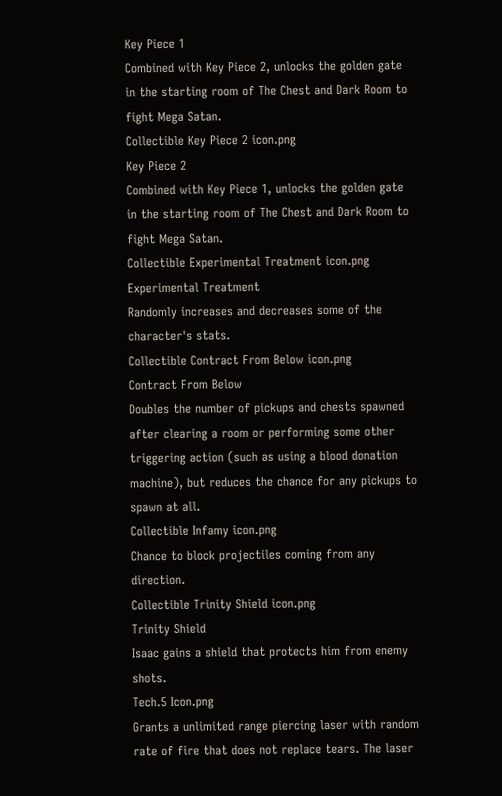Key Piece 1
Combined with Key Piece 2, unlocks the golden gate in the starting room of The Chest and Dark Room to fight Mega Satan.
Collectible Key Piece 2 icon.png
Key Piece 2
Combined with Key Piece 1, unlocks the golden gate in the starting room of The Chest and Dark Room to fight Mega Satan.
Collectible Experimental Treatment icon.png
Experimental Treatment
Randomly increases and decreases some of the character's stats.
Collectible Contract From Below icon.png
Contract From Below
Doubles the number of pickups and chests spawned after clearing a room or performing some other triggering action (such as using a blood donation machine), but reduces the chance for any pickups to spawn at all.
Collectible Infamy icon.png
Chance to block projectiles coming from any direction.
Collectible Trinity Shield icon.png
Trinity Shield
Isaac gains a shield that protects him from enemy shots.
Tech.5 Icon.png
Grants a unlimited range piercing laser with random rate of fire that does not replace tears. The laser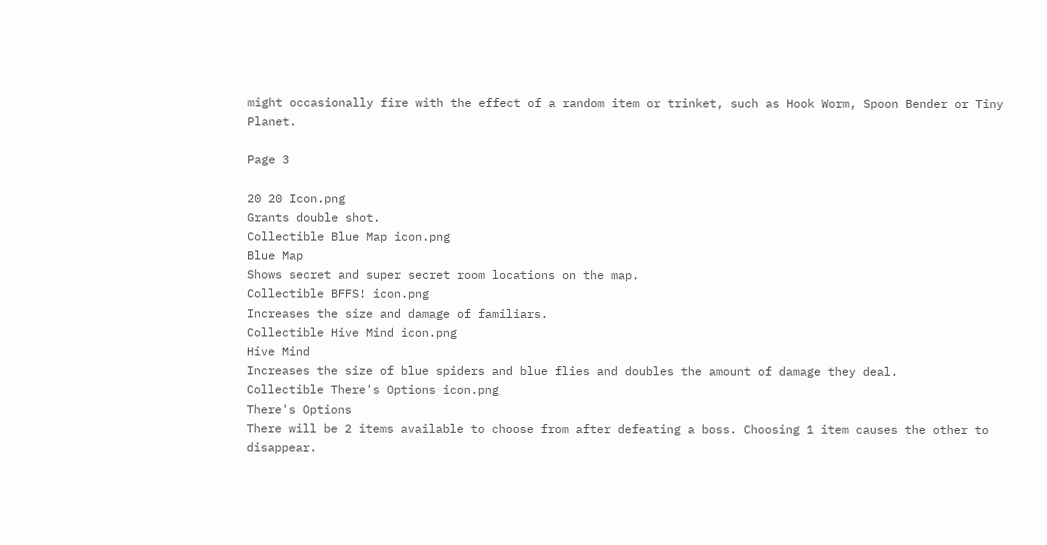might occasionally fire with the effect of a random item or trinket, such as Hook Worm, Spoon Bender or Tiny Planet.

Page 3

20 20 Icon.png
Grants double shot.
Collectible Blue Map icon.png
Blue Map
Shows secret and super secret room locations on the map.
Collectible BFFS! icon.png
Increases the size and damage of familiars.
Collectible Hive Mind icon.png
Hive Mind
Increases the size of blue spiders and blue flies and doubles the amount of damage they deal.
Collectible There's Options icon.png
There's Options
There will be 2 items available to choose from after defeating a boss. Choosing 1 item causes the other to disappear.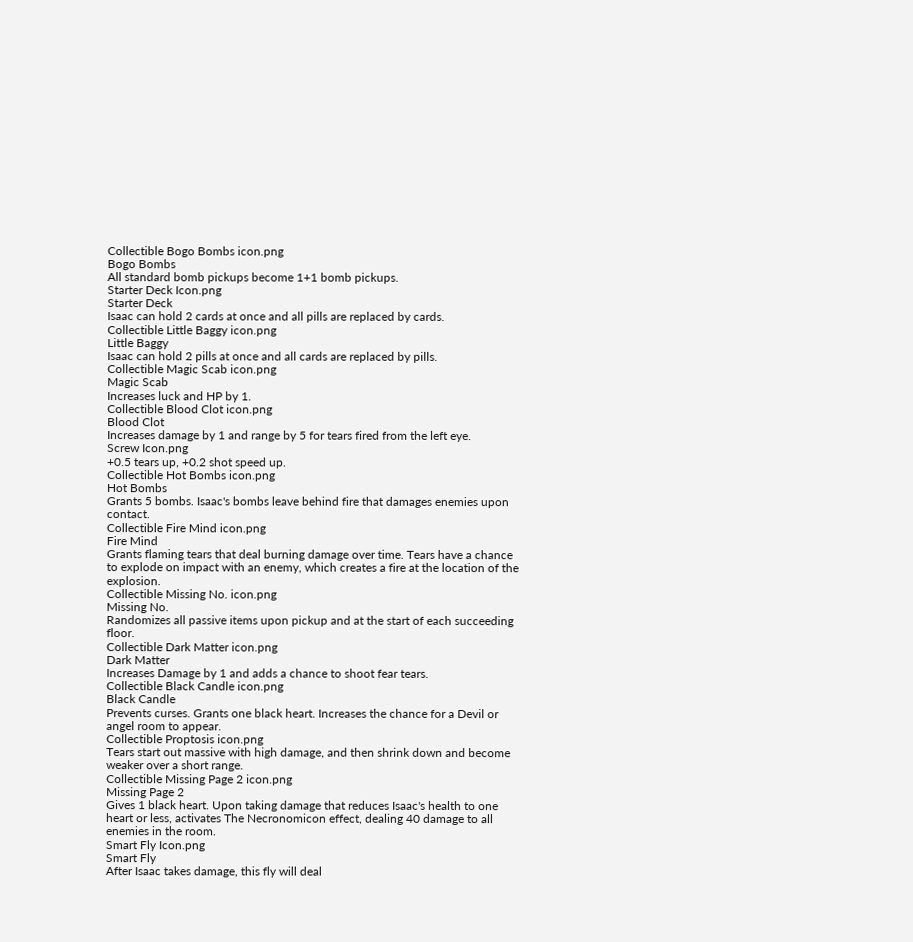Collectible Bogo Bombs icon.png
Bogo Bombs
All standard bomb pickups become 1+1 bomb pickups.
Starter Deck Icon.png
Starter Deck
Isaac can hold 2 cards at once and all pills are replaced by cards.
Collectible Little Baggy icon.png
Little Baggy
Isaac can hold 2 pills at once and all cards are replaced by pills.
Collectible Magic Scab icon.png
Magic Scab
Increases luck and HP by 1.
Collectible Blood Clot icon.png
Blood Clot
Increases damage by 1 and range by 5 for tears fired from the left eye.
Screw Icon.png
+0.5 tears up, +0.2 shot speed up.
Collectible Hot Bombs icon.png
Hot Bombs
Grants 5 bombs. Isaac's bombs leave behind fire that damages enemies upon contact.
Collectible Fire Mind icon.png
Fire Mind
Grants flaming tears that deal burning damage over time. Tears have a chance to explode on impact with an enemy, which creates a fire at the location of the explosion.
Collectible Missing No. icon.png
Missing No.
Randomizes all passive items upon pickup and at the start of each succeeding floor.
Collectible Dark Matter icon.png
Dark Matter
Increases Damage by 1 and adds a chance to shoot fear tears.
Collectible Black Candle icon.png
Black Candle
Prevents curses. Grants one black heart. Increases the chance for a Devil or angel room to appear.
Collectible Proptosis icon.png
Tears start out massive with high damage, and then shrink down and become weaker over a short range.
Collectible Missing Page 2 icon.png
Missing Page 2
Gives 1 black heart. Upon taking damage that reduces Isaac's health to one heart or less, activates The Necronomicon effect, dealing 40 damage to all enemies in the room.
Smart Fly Icon.png
Smart Fly
After Isaac takes damage, this fly will deal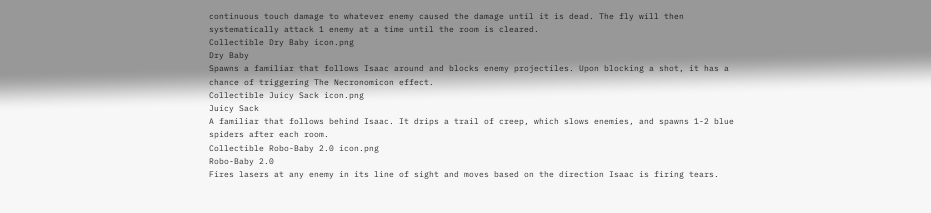continuous touch damage to whatever enemy caused the damage until it is dead. The fly will then systematically attack 1 enemy at a time until the room is cleared.
Collectible Dry Baby icon.png
Dry Baby
Spawns a familiar that follows Isaac around and blocks enemy projectiles. Upon blocking a shot, it has a chance of triggering The Necronomicon effect.
Collectible Juicy Sack icon.png
Juicy Sack
A familiar that follows behind Isaac. It drips a trail of creep, which slows enemies, and spawns 1-2 blue spiders after each room.
Collectible Robo-Baby 2.0 icon.png
Robo-Baby 2.0
Fires lasers at any enemy in its line of sight and moves based on the direction Isaac is firing tears.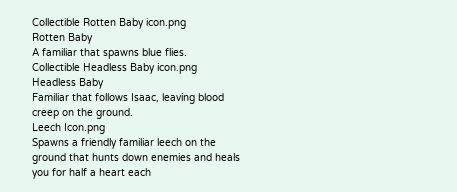Collectible Rotten Baby icon.png
Rotten Baby
A familiar that spawns blue flies.
Collectible Headless Baby icon.png
Headless Baby
Familiar that follows Isaac, leaving blood creep on the ground.
Leech Icon.png
Spawns a friendly familiar leech on the ground that hunts down enemies and heals you for half a heart each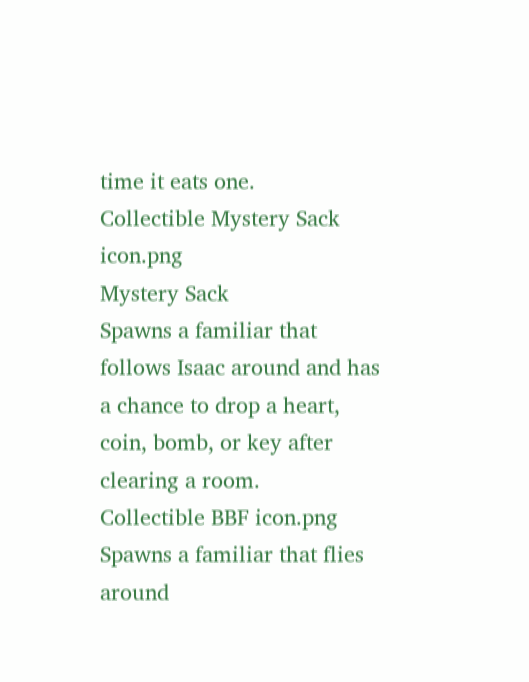time it eats one.
Collectible Mystery Sack icon.png
Mystery Sack
Spawns a familiar that follows Isaac around and has a chance to drop a heart, coin, bomb, or key after clearing a room.
Collectible BBF icon.png
Spawns a familiar that flies around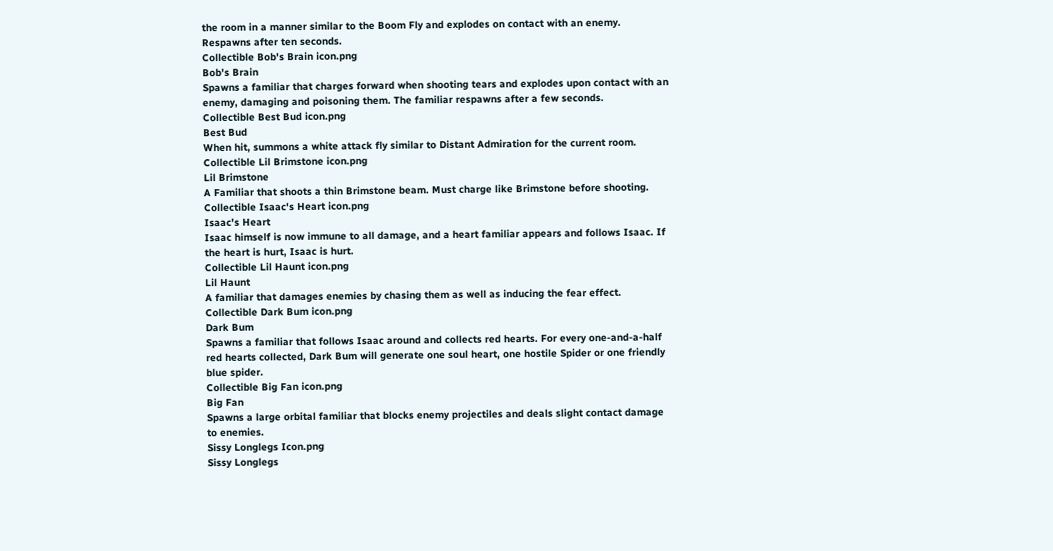the room in a manner similar to the Boom Fly and explodes on contact with an enemy. Respawns after ten seconds.
Collectible Bob's Brain icon.png
Bob's Brain
Spawns a familiar that charges forward when shooting tears and explodes upon contact with an enemy, damaging and poisoning them. The familiar respawns after a few seconds.
Collectible Best Bud icon.png
Best Bud
When hit, summons a white attack fly similar to Distant Admiration for the current room.
Collectible Lil Brimstone icon.png
Lil Brimstone
A Familiar that shoots a thin Brimstone beam. Must charge like Brimstone before shooting.
Collectible Isaac's Heart icon.png
Isaac's Heart
Isaac himself is now immune to all damage, and a heart familiar appears and follows Isaac. If the heart is hurt, Isaac is hurt.
Collectible Lil Haunt icon.png
Lil Haunt
A familiar that damages enemies by chasing them as well as inducing the fear effect.
Collectible Dark Bum icon.png
Dark Bum
Spawns a familiar that follows Isaac around and collects red hearts. For every one-and-a-half red hearts collected, Dark Bum will generate one soul heart, one hostile Spider or one friendly blue spider.
Collectible Big Fan icon.png
Big Fan
Spawns a large orbital familiar that blocks enemy projectiles and deals slight contact damage to enemies.
Sissy Longlegs Icon.png
Sissy Longlegs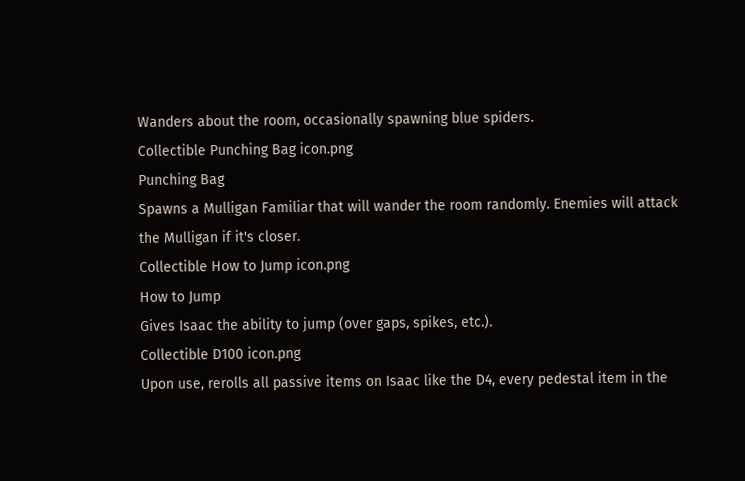Wanders about the room, occasionally spawning blue spiders.
Collectible Punching Bag icon.png
Punching Bag
Spawns a Mulligan Familiar that will wander the room randomly. Enemies will attack the Mulligan if it's closer.
Collectible How to Jump icon.png
How to Jump
Gives Isaac the ability to jump (over gaps, spikes, etc.).
Collectible D100 icon.png
Upon use, rerolls all passive items on Isaac like the D4, every pedestal item in the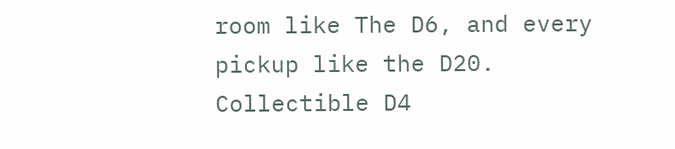room like The D6, and every pickup like the D20.
Collectible D4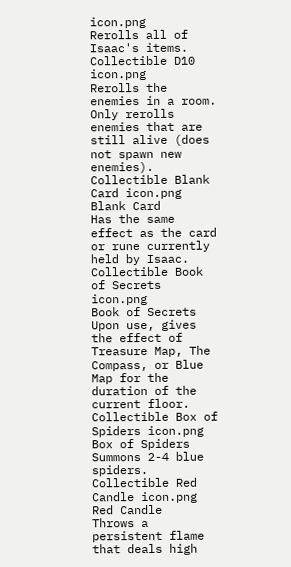icon.png
Rerolls all of Isaac's items.
Collectible D10 icon.png
Rerolls the enemies in a room. Only rerolls enemies that are still alive (does not spawn new enemies).
Collectible Blank Card icon.png
Blank Card
Has the same effect as the card or rune currently held by Isaac.
Collectible Book of Secrets icon.png
Book of Secrets
Upon use, gives the effect of Treasure Map, The Compass, or Blue Map for the duration of the current floor.
Collectible Box of Spiders icon.png
Box of Spiders
Summons 2-4 blue spiders.
Collectible Red Candle icon.png
Red Candle
Throws a persistent flame that deals high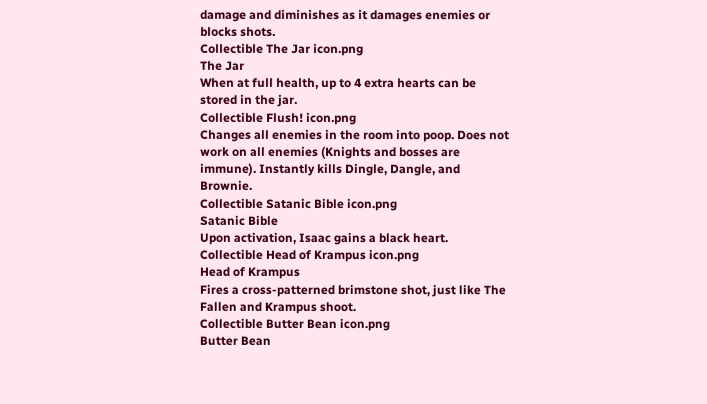damage and diminishes as it damages enemies or blocks shots.
Collectible The Jar icon.png
The Jar
When at full health, up to 4 extra hearts can be stored in the jar.
Collectible Flush! icon.png
Changes all enemies in the room into poop. Does not work on all enemies (Knights and bosses are immune). Instantly kills Dingle, Dangle, and Brownie.
Collectible Satanic Bible icon.png
Satanic Bible
Upon activation, Isaac gains a black heart.
Collectible Head of Krampus icon.png
Head of Krampus
Fires a cross-patterned brimstone shot, just like The Fallen and Krampus shoot.
Collectible Butter Bean icon.png
Butter Bean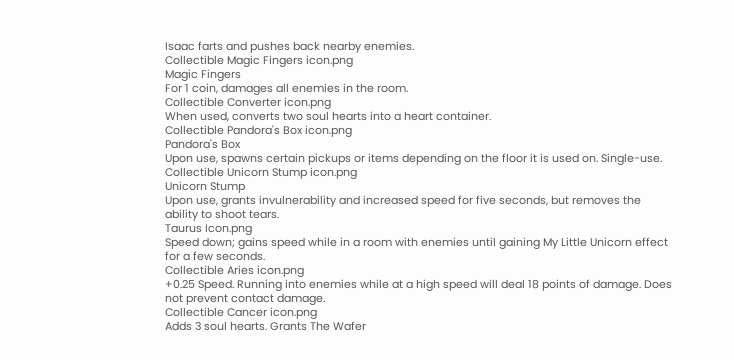Isaac farts and pushes back nearby enemies.
Collectible Magic Fingers icon.png
Magic Fingers
For 1 coin, damages all enemies in the room.
Collectible Converter icon.png
When used, converts two soul hearts into a heart container.
Collectible Pandora's Box icon.png
Pandora's Box
Upon use, spawns certain pickups or items depending on the floor it is used on. Single-use.
Collectible Unicorn Stump icon.png
Unicorn Stump
Upon use, grants invulnerability and increased speed for five seconds, but removes the ability to shoot tears.
Taurus Icon.png
Speed down; gains speed while in a room with enemies until gaining My Little Unicorn effect for a few seconds.
Collectible Aries icon.png
+0.25 Speed. Running into enemies while at a high speed will deal 18 points of damage. Does not prevent contact damage.
Collectible Cancer icon.png
Adds 3 soul hearts. Grants The Wafer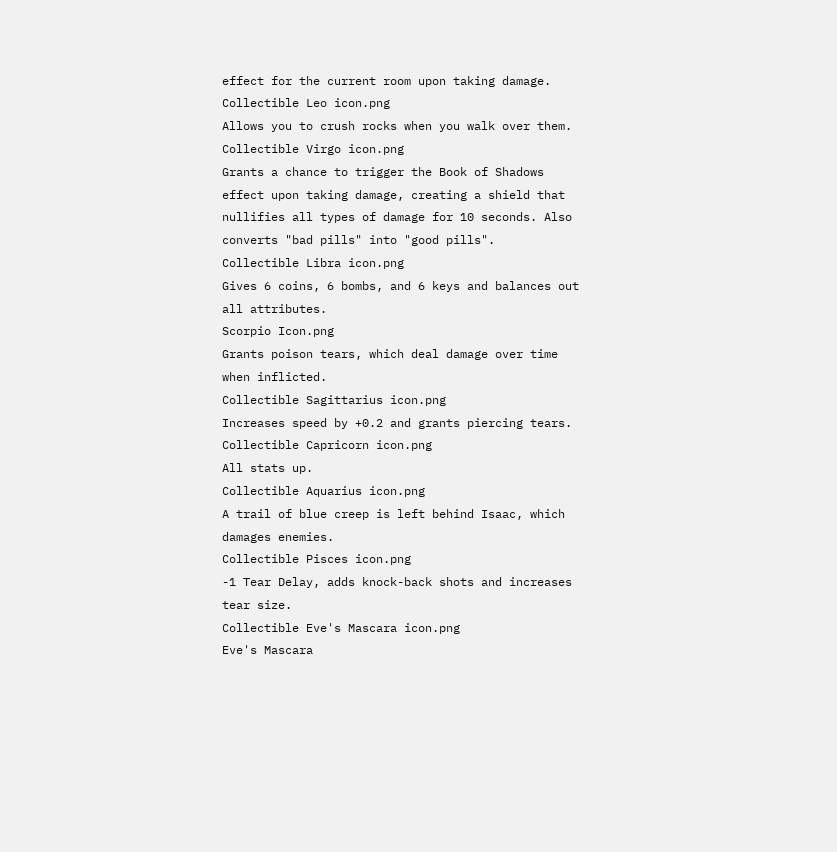effect for the current room upon taking damage.
Collectible Leo icon.png
Allows you to crush rocks when you walk over them.
Collectible Virgo icon.png
Grants a chance to trigger the Book of Shadows effect upon taking damage, creating a shield that nullifies all types of damage for 10 seconds. Also converts "bad pills" into "good pills".
Collectible Libra icon.png
Gives 6 coins, 6 bombs, and 6 keys and balances out all attributes.
Scorpio Icon.png
Grants poison tears, which deal damage over time when inflicted.
Collectible Sagittarius icon.png
Increases speed by +0.2 and grants piercing tears.
Collectible Capricorn icon.png
All stats up.
Collectible Aquarius icon.png
A trail of blue creep is left behind Isaac, which damages enemies.
Collectible Pisces icon.png
-1 Tear Delay, adds knock-back shots and increases tear size.
Collectible Eve's Mascara icon.png
Eve's Mascara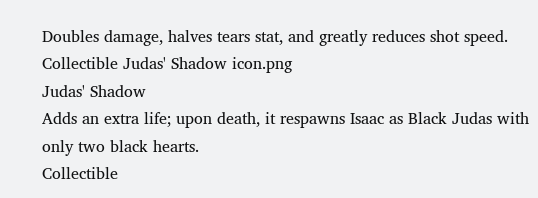Doubles damage, halves tears stat, and greatly reduces shot speed.
Collectible Judas' Shadow icon.png
Judas' Shadow
Adds an extra life; upon death, it respawns Isaac as Black Judas with only two black hearts.
Collectible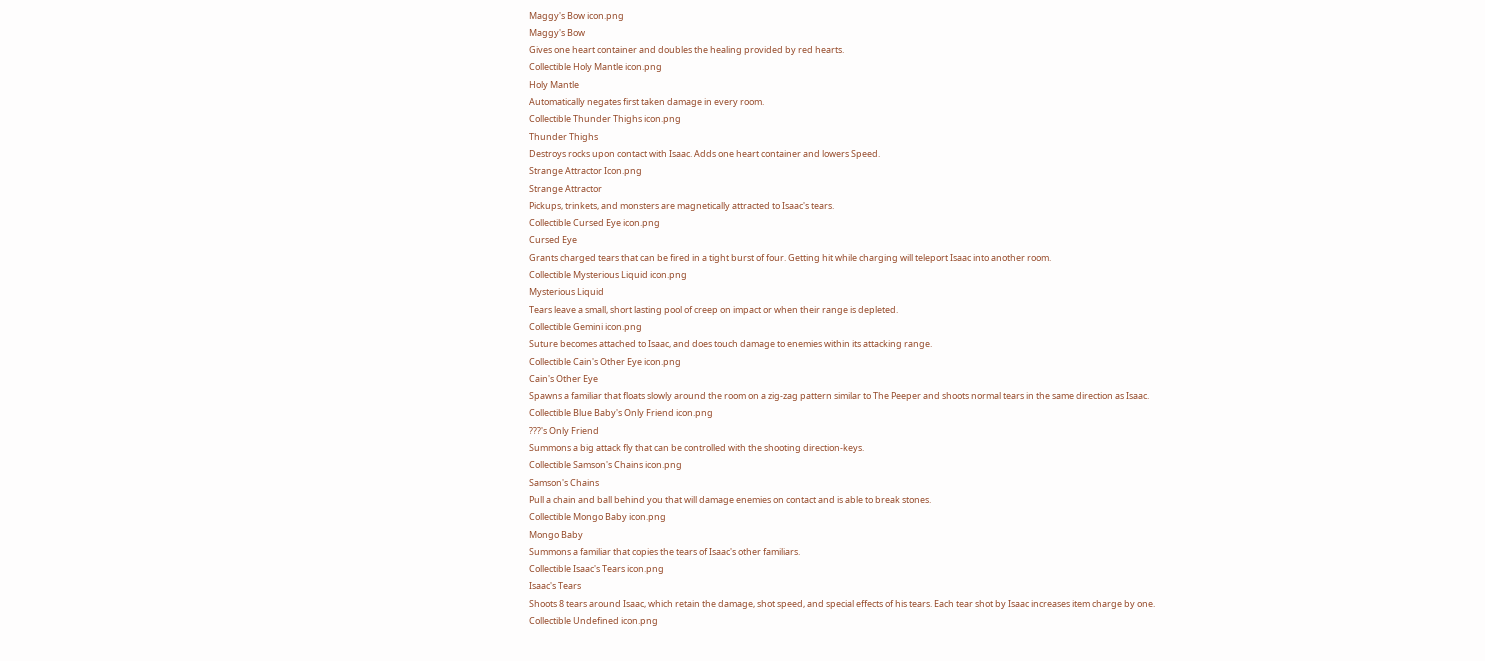Maggy's Bow icon.png
Maggy's Bow
Gives one heart container and doubles the healing provided by red hearts.
Collectible Holy Mantle icon.png
Holy Mantle
Automatically negates first taken damage in every room.
Collectible Thunder Thighs icon.png
Thunder Thighs
Destroys rocks upon contact with Isaac. Adds one heart container and lowers Speed.
Strange Attractor Icon.png
Strange Attractor
Pickups, trinkets, and monsters are magnetically attracted to Isaac's tears.
Collectible Cursed Eye icon.png
Cursed Eye
Grants charged tears that can be fired in a tight burst of four. Getting hit while charging will teleport Isaac into another room.
Collectible Mysterious Liquid icon.png
Mysterious Liquid
Tears leave a small, short lasting pool of creep on impact or when their range is depleted.
Collectible Gemini icon.png
Suture becomes attached to Isaac, and does touch damage to enemies within its attacking range.
Collectible Cain's Other Eye icon.png
Cain's Other Eye
Spawns a familiar that floats slowly around the room on a zig-zag pattern similar to The Peeper and shoots normal tears in the same direction as Isaac.
Collectible Blue Baby's Only Friend icon.png
???'s Only Friend
Summons a big attack fly that can be controlled with the shooting direction-keys.
Collectible Samson's Chains icon.png
Samson's Chains
Pull a chain and ball behind you that will damage enemies on contact and is able to break stones.
Collectible Mongo Baby icon.png
Mongo Baby
Summons a familiar that copies the tears of Isaac's other familiars.
Collectible Isaac's Tears icon.png
Isaac's Tears
Shoots 8 tears around Isaac, which retain the damage, shot speed, and special effects of his tears. Each tear shot by Isaac increases item charge by one.
Collectible Undefined icon.png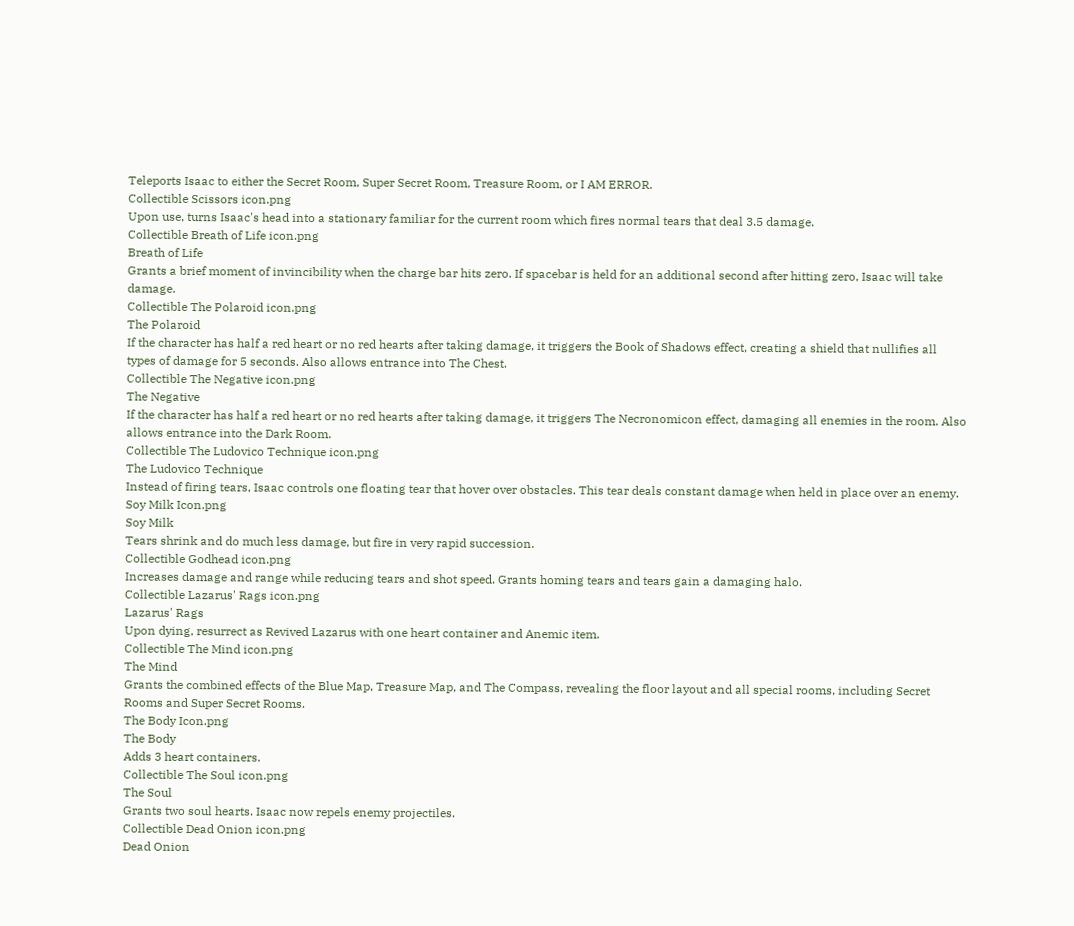Teleports Isaac to either the Secret Room, Super Secret Room, Treasure Room, or I AM ERROR.
Collectible Scissors icon.png
Upon use, turns Isaac's head into a stationary familiar for the current room which fires normal tears that deal 3.5 damage.
Collectible Breath of Life icon.png
Breath of Life
Grants a brief moment of invincibility when the charge bar hits zero. If spacebar is held for an additional second after hitting zero, Isaac will take damage.
Collectible The Polaroid icon.png
The Polaroid
If the character has half a red heart or no red hearts after taking damage, it triggers the Book of Shadows effect, creating a shield that nullifies all types of damage for 5 seconds. Also allows entrance into The Chest.
Collectible The Negative icon.png
The Negative
If the character has half a red heart or no red hearts after taking damage, it triggers The Necronomicon effect, damaging all enemies in the room. Also allows entrance into the Dark Room.
Collectible The Ludovico Technique icon.png
The Ludovico Technique
Instead of firing tears, Isaac controls one floating tear that hover over obstacles. This tear deals constant damage when held in place over an enemy.
Soy Milk Icon.png
Soy Milk
Tears shrink and do much less damage, but fire in very rapid succession.
Collectible Godhead icon.png
Increases damage and range while reducing tears and shot speed. Grants homing tears and tears gain a damaging halo.
Collectible Lazarus' Rags icon.png
Lazarus' Rags
Upon dying, resurrect as Revived Lazarus with one heart container and Anemic item.
Collectible The Mind icon.png
The Mind
Grants the combined effects of the Blue Map, Treasure Map, and The Compass, revealing the floor layout and all special rooms, including Secret Rooms and Super Secret Rooms.
The Body Icon.png
The Body
Adds 3 heart containers.
Collectible The Soul icon.png
The Soul
Grants two soul hearts. Isaac now repels enemy projectiles.
Collectible Dead Onion icon.png
Dead Onion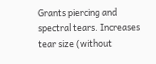Grants piercing and spectral tears. Increases tear size (without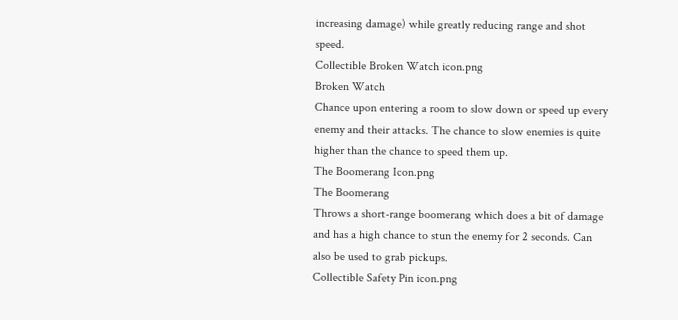increasing damage) while greatly reducing range and shot speed.
Collectible Broken Watch icon.png
Broken Watch
Chance upon entering a room to slow down or speed up every enemy and their attacks. The chance to slow enemies is quite higher than the chance to speed them up.
The Boomerang Icon.png
The Boomerang
Throws a short-range boomerang which does a bit of damage and has a high chance to stun the enemy for 2 seconds. Can also be used to grab pickups.
Collectible Safety Pin icon.png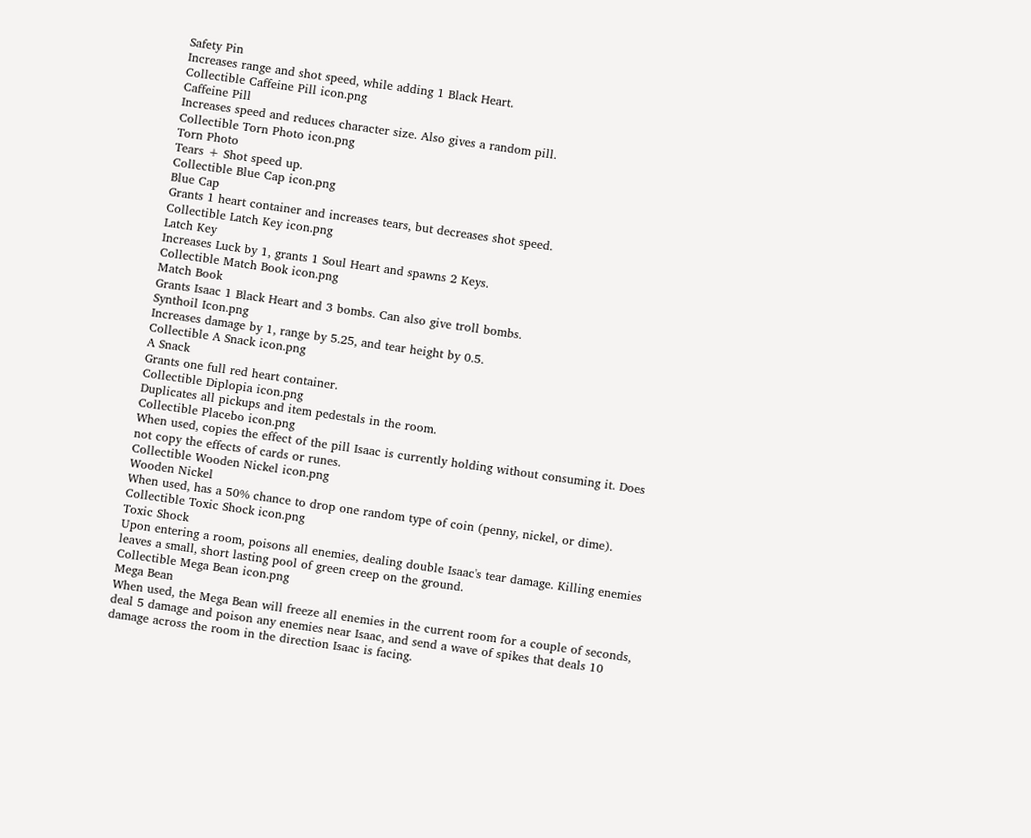Safety Pin
Increases range and shot speed, while adding 1 Black Heart.
Collectible Caffeine Pill icon.png
Caffeine Pill
Increases speed and reduces character size. Also gives a random pill.
Collectible Torn Photo icon.png
Torn Photo
Tears + Shot speed up.
Collectible Blue Cap icon.png
Blue Cap
Grants 1 heart container and increases tears, but decreases shot speed.
Collectible Latch Key icon.png
Latch Key
Increases Luck by 1, grants 1 Soul Heart and spawns 2 Keys.
Collectible Match Book icon.png
Match Book
Grants Isaac 1 Black Heart and 3 bombs. Can also give troll bombs.
Synthoil Icon.png
Increases damage by 1, range by 5.25, and tear height by 0.5.
Collectible A Snack icon.png
A Snack
Grants one full red heart container.
Collectible Diplopia icon.png
Duplicates all pickups and item pedestals in the room.
Collectible Placebo icon.png
When used, copies the effect of the pill Isaac is currently holding without consuming it. Does not copy the effects of cards or runes.
Collectible Wooden Nickel icon.png
Wooden Nickel
When used, has a 50% chance to drop one random type of coin (penny, nickel, or dime).
Collectible Toxic Shock icon.png
Toxic Shock
Upon entering a room, poisons all enemies, dealing double Isaac's tear damage. Killing enemies leaves a small, short lasting pool of green creep on the ground.
Collectible Mega Bean icon.png
Mega Bean
When used, the Mega Bean will freeze all enemies in the current room for a couple of seconds, deal 5 damage and poison any enemies near Isaac, and send a wave of spikes that deals 10 damage across the room in the direction Isaac is facing.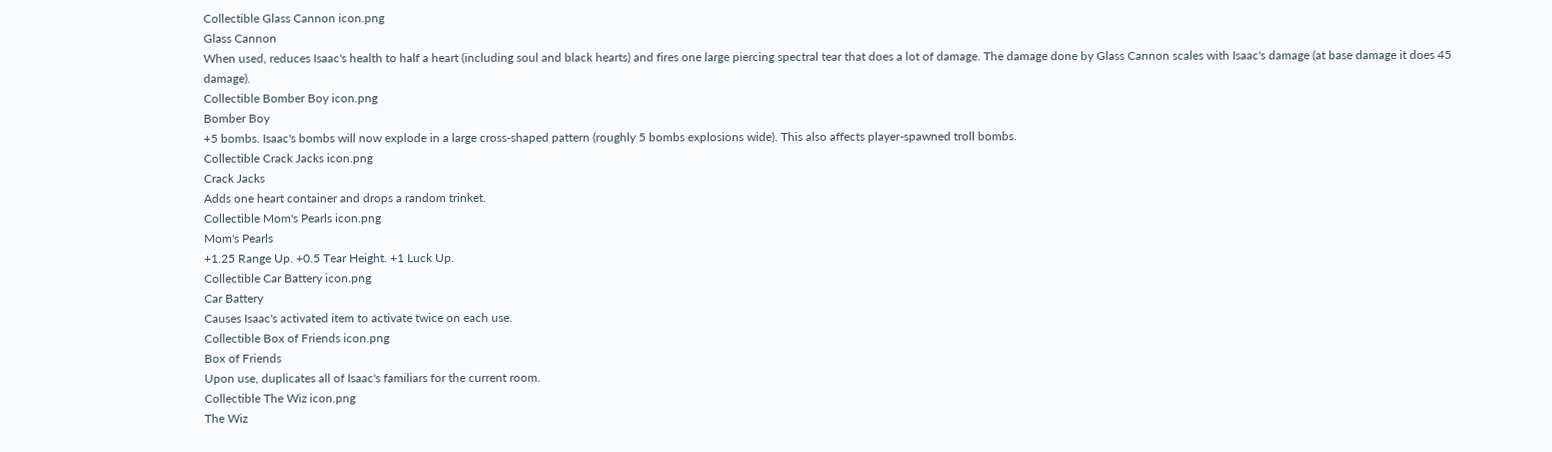Collectible Glass Cannon icon.png
Glass Cannon
When used, reduces Isaac's health to half a heart (including soul and black hearts) and fires one large piercing spectral tear that does a lot of damage. The damage done by Glass Cannon scales with Isaac's damage (at base damage it does 45 damage).
Collectible Bomber Boy icon.png
Bomber Boy
+5 bombs. Isaac's bombs will now explode in a large cross-shaped pattern (roughly 5 bombs explosions wide). This also affects player-spawned troll bombs.
Collectible Crack Jacks icon.png
Crack Jacks
Adds one heart container and drops a random trinket.
Collectible Mom's Pearls icon.png
Mom's Pearls
+1.25 Range Up. +0.5 Tear Height. +1 Luck Up.
Collectible Car Battery icon.png
Car Battery
Causes Isaac's activated item to activate twice on each use.
Collectible Box of Friends icon.png
Box of Friends
Upon use, duplicates all of Isaac's familiars for the current room.
Collectible The Wiz icon.png
The Wiz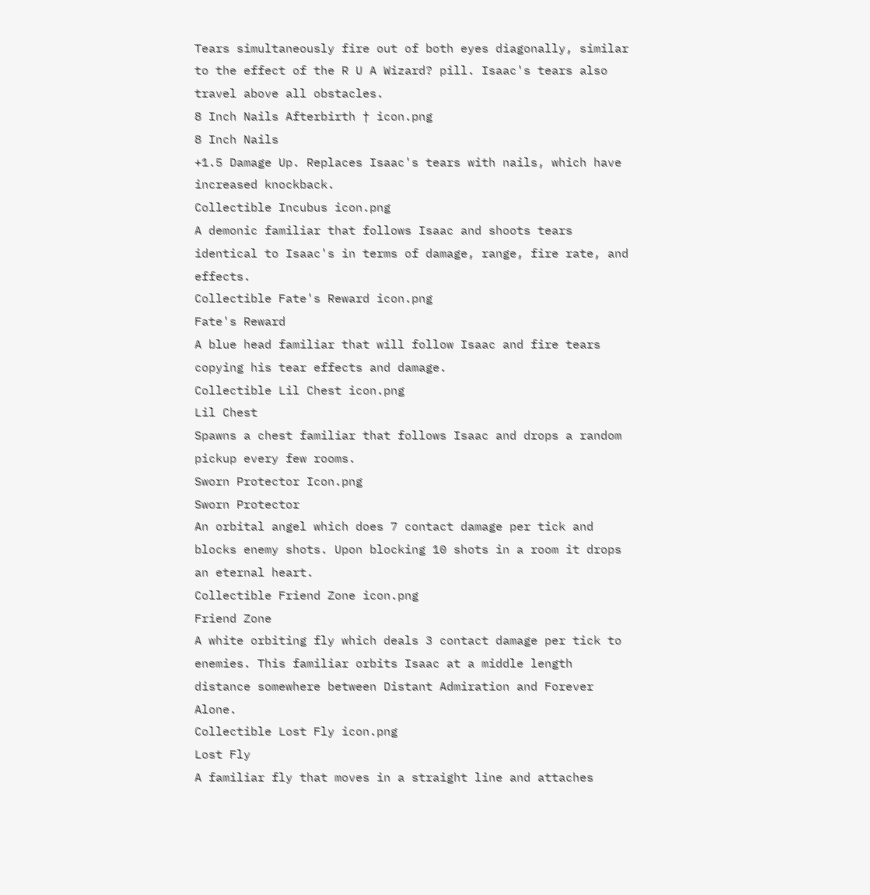Tears simultaneously fire out of both eyes diagonally, similar to the effect of the R U A Wizard? pill. Isaac's tears also travel above all obstacles.
8 Inch Nails Afterbirth † icon.png
8 Inch Nails
+1.5 Damage Up. Replaces Isaac's tears with nails, which have increased knockback.
Collectible Incubus icon.png
A demonic familiar that follows Isaac and shoots tears identical to Isaac's in terms of damage, range, fire rate, and effects.
Collectible Fate's Reward icon.png
Fate's Reward
A blue head familiar that will follow Isaac and fire tears copying his tear effects and damage.
Collectible Lil Chest icon.png
Lil Chest
Spawns a chest familiar that follows Isaac and drops a random pickup every few rooms.
Sworn Protector Icon.png
Sworn Protector
An orbital angel which does 7 contact damage per tick and blocks enemy shots. Upon blocking 10 shots in a room it drops an eternal heart.
Collectible Friend Zone icon.png
Friend Zone
A white orbiting fly which deals 3 contact damage per tick to enemies. This familiar orbits Isaac at a middle length distance somewhere between Distant Admiration and Forever Alone.
Collectible Lost Fly icon.png
Lost Fly
A familiar fly that moves in a straight line and attaches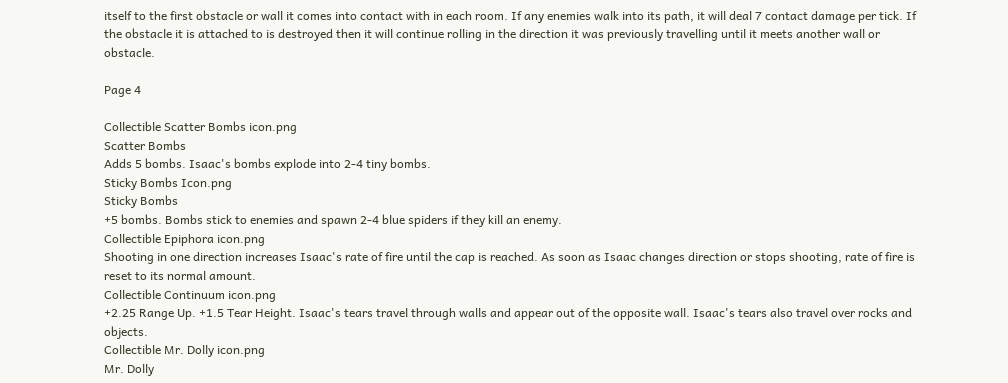itself to the first obstacle or wall it comes into contact with in each room. If any enemies walk into its path, it will deal 7 contact damage per tick. If the obstacle it is attached to is destroyed then it will continue rolling in the direction it was previously travelling until it meets another wall or obstacle.

Page 4

Collectible Scatter Bombs icon.png
Scatter Bombs
Adds 5 bombs. Isaac's bombs explode into 2-4 tiny bombs.
Sticky Bombs Icon.png
Sticky Bombs
+5 bombs. Bombs stick to enemies and spawn 2-4 blue spiders if they kill an enemy.
Collectible Epiphora icon.png
Shooting in one direction increases Isaac's rate of fire until the cap is reached. As soon as Isaac changes direction or stops shooting, rate of fire is reset to its normal amount.
Collectible Continuum icon.png
+2.25 Range Up. +1.5 Tear Height. Isaac's tears travel through walls and appear out of the opposite wall. Isaac's tears also travel over rocks and objects.
Collectible Mr. Dolly icon.png
Mr. Dolly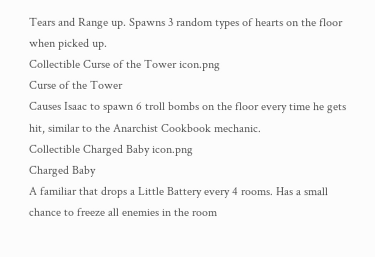Tears and Range up. Spawns 3 random types of hearts on the floor when picked up.
Collectible Curse of the Tower icon.png
Curse of the Tower
Causes Isaac to spawn 6 troll bombs on the floor every time he gets hit, similar to the Anarchist Cookbook mechanic.
Collectible Charged Baby icon.png
Charged Baby
A familiar that drops a Little Battery every 4 rooms. Has a small chance to freeze all enemies in the room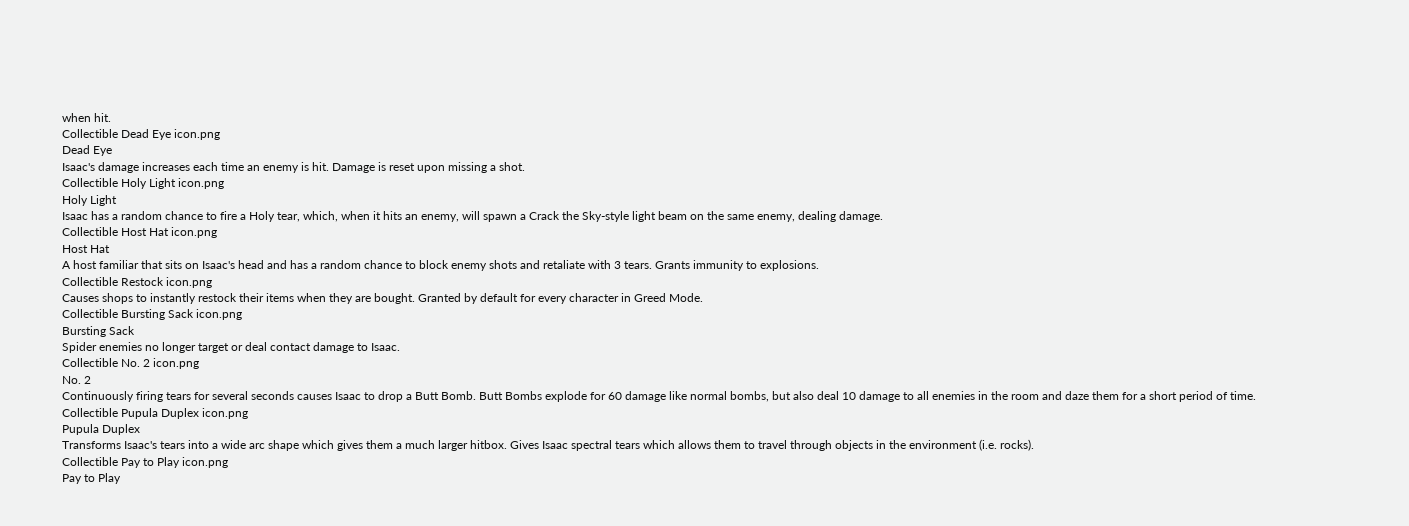when hit.
Collectible Dead Eye icon.png
Dead Eye
Isaac's damage increases each time an enemy is hit. Damage is reset upon missing a shot.
Collectible Holy Light icon.png
Holy Light
Isaac has a random chance to fire a Holy tear, which, when it hits an enemy, will spawn a Crack the Sky-style light beam on the same enemy, dealing damage.
Collectible Host Hat icon.png
Host Hat
A host familiar that sits on Isaac's head and has a random chance to block enemy shots and retaliate with 3 tears. Grants immunity to explosions.
Collectible Restock icon.png
Causes shops to instantly restock their items when they are bought. Granted by default for every character in Greed Mode.
Collectible Bursting Sack icon.png
Bursting Sack
Spider enemies no longer target or deal contact damage to Isaac.
Collectible No. 2 icon.png
No. 2
Continuously firing tears for several seconds causes Isaac to drop a Butt Bomb. Butt Bombs explode for 60 damage like normal bombs, but also deal 10 damage to all enemies in the room and daze them for a short period of time.
Collectible Pupula Duplex icon.png
Pupula Duplex
Transforms Isaac's tears into a wide arc shape which gives them a much larger hitbox. Gives Isaac spectral tears which allows them to travel through objects in the environment (i.e. rocks).
Collectible Pay to Play icon.png
Pay to Play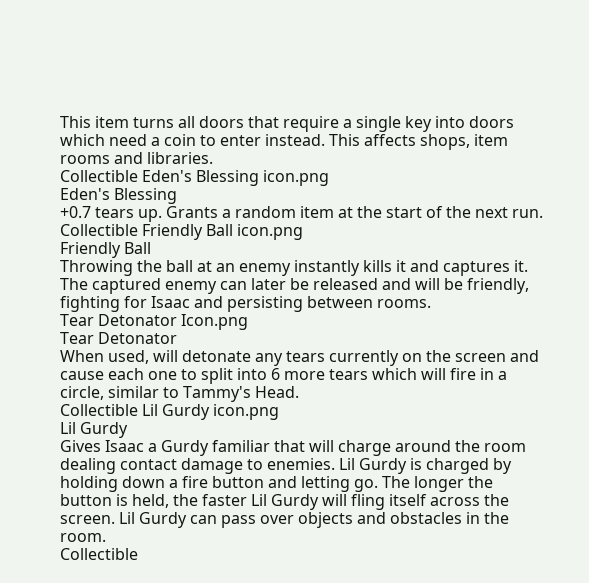This item turns all doors that require a single key into doors which need a coin to enter instead. This affects shops, item rooms and libraries.
Collectible Eden's Blessing icon.png
Eden's Blessing
+0.7 tears up. Grants a random item at the start of the next run.
Collectible Friendly Ball icon.png
Friendly Ball
Throwing the ball at an enemy instantly kills it and captures it. The captured enemy can later be released and will be friendly, fighting for Isaac and persisting between rooms.
Tear Detonator Icon.png
Tear Detonator
When used, will detonate any tears currently on the screen and cause each one to split into 6 more tears which will fire in a circle, similar to Tammy's Head.
Collectible Lil Gurdy icon.png
Lil Gurdy
Gives Isaac a Gurdy familiar that will charge around the room dealing contact damage to enemies. Lil Gurdy is charged by holding down a fire button and letting go. The longer the button is held, the faster Lil Gurdy will fling itself across the screen. Lil Gurdy can pass over objects and obstacles in the room.
Collectible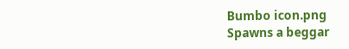Bumbo icon.png
Spawns a beggar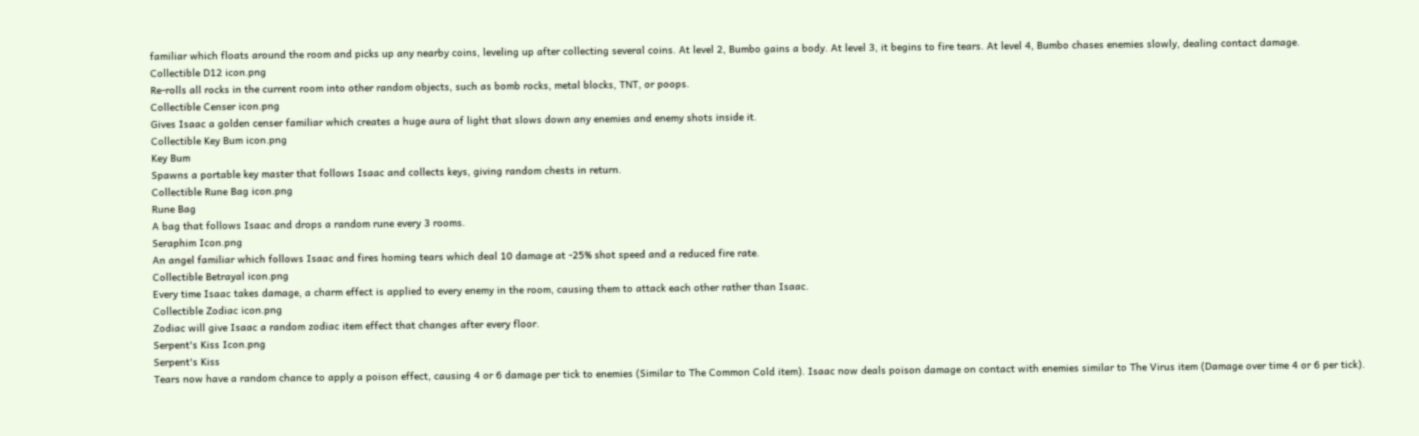familiar which floats around the room and picks up any nearby coins, leveling up after collecting several coins. At level 2, Bumbo gains a body. At level 3, it begins to fire tears. At level 4, Bumbo chases enemies slowly, dealing contact damage.
Collectible D12 icon.png
Re-rolls all rocks in the current room into other random objects, such as bomb rocks, metal blocks, TNT, or poops.
Collectible Censer icon.png
Gives Isaac a golden censer familiar which creates a huge aura of light that slows down any enemies and enemy shots inside it.
Collectible Key Bum icon.png
Key Bum
Spawns a portable key master that follows Isaac and collects keys, giving random chests in return.
Collectible Rune Bag icon.png
Rune Bag
A bag that follows Isaac and drops a random rune every 3 rooms.
Seraphim Icon.png
An angel familiar which follows Isaac and fires homing tears which deal 10 damage at -25% shot speed and a reduced fire rate.
Collectible Betrayal icon.png
Every time Isaac takes damage, a charm effect is applied to every enemy in the room, causing them to attack each other rather than Isaac.
Collectible Zodiac icon.png
Zodiac will give Isaac a random zodiac item effect that changes after every floor.
Serpent's Kiss Icon.png
Serpent's Kiss
Tears now have a random chance to apply a poison effect, causing 4 or 6 damage per tick to enemies (Similar to The Common Cold item). Isaac now deals poison damage on contact with enemies similar to The Virus item (Damage over time 4 or 6 per tick).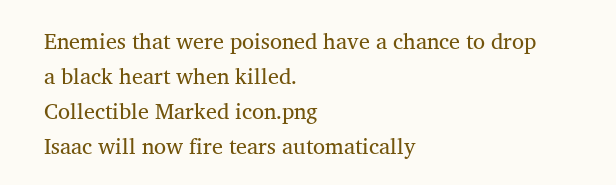Enemies that were poisoned have a chance to drop a black heart when killed.
Collectible Marked icon.png
Isaac will now fire tears automatically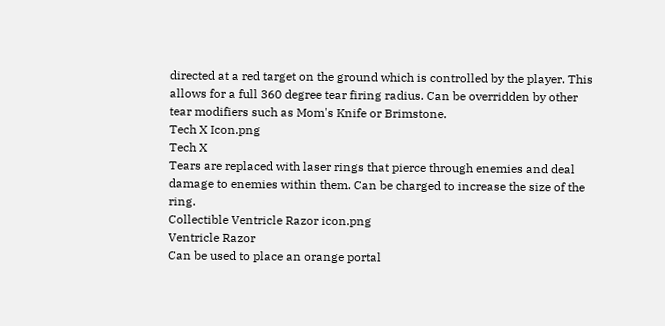directed at a red target on the ground which is controlled by the player. This allows for a full 360 degree tear firing radius. Can be overridden by other tear modifiers such as Mom's Knife or Brimstone.
Tech X Icon.png
Tech X
Tears are replaced with laser rings that pierce through enemies and deal damage to enemies within them. Can be charged to increase the size of the ring.
Collectible Ventricle Razor icon.png
Ventricle Razor
Can be used to place an orange portal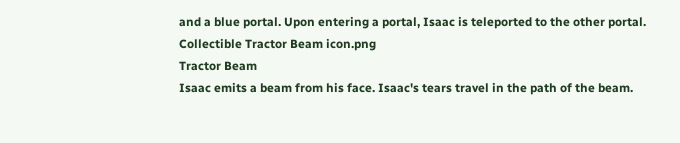and a blue portal. Upon entering a portal, Isaac is teleported to the other portal.
Collectible Tractor Beam icon.png
Tractor Beam
Isaac emits a beam from his face. Isaac's tears travel in the path of the beam.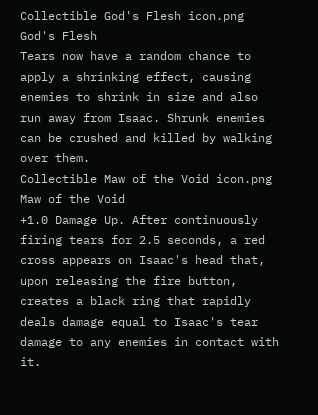Collectible God's Flesh icon.png
God's Flesh
Tears now have a random chance to apply a shrinking effect, causing enemies to shrink in size and also run away from Isaac. Shrunk enemies can be crushed and killed by walking over them.
Collectible Maw of the Void icon.png
Maw of the Void
+1.0 Damage Up. After continuously firing tears for 2.5 seconds, a red cross appears on Isaac's head that, upon releasing the fire button, creates a black ring that rapidly deals damage equal to Isaac's tear damage to any enemies in contact with it.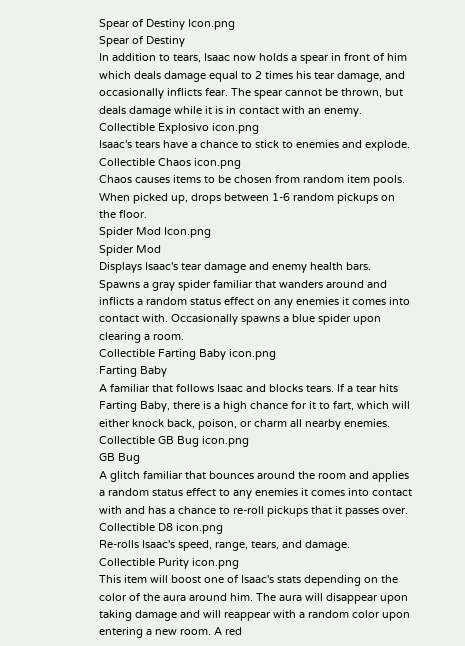Spear of Destiny Icon.png
Spear of Destiny
In addition to tears, Isaac now holds a spear in front of him which deals damage equal to 2 times his tear damage, and occasionally inflicts fear. The spear cannot be thrown, but deals damage while it is in contact with an enemy.
Collectible Explosivo icon.png
Isaac's tears have a chance to stick to enemies and explode.
Collectible Chaos icon.png
Chaos causes items to be chosen from random item pools. When picked up, drops between 1-6 random pickups on the floor.
Spider Mod Icon.png
Spider Mod
Displays Isaac's tear damage and enemy health bars. Spawns a gray spider familiar that wanders around and inflicts a random status effect on any enemies it comes into contact with. Occasionally spawns a blue spider upon clearing a room.
Collectible Farting Baby icon.png
Farting Baby
A familiar that follows Isaac and blocks tears. If a tear hits Farting Baby, there is a high chance for it to fart, which will either knock back, poison, or charm all nearby enemies.
Collectible GB Bug icon.png
GB Bug
A glitch familiar that bounces around the room and applies a random status effect to any enemies it comes into contact with and has a chance to re-roll pickups that it passes over.
Collectible D8 icon.png
Re-rolls Isaac's speed, range, tears, and damage.
Collectible Purity icon.png
This item will boost one of Isaac's stats depending on the color of the aura around him. The aura will disappear upon taking damage and will reappear with a random color upon entering a new room. A red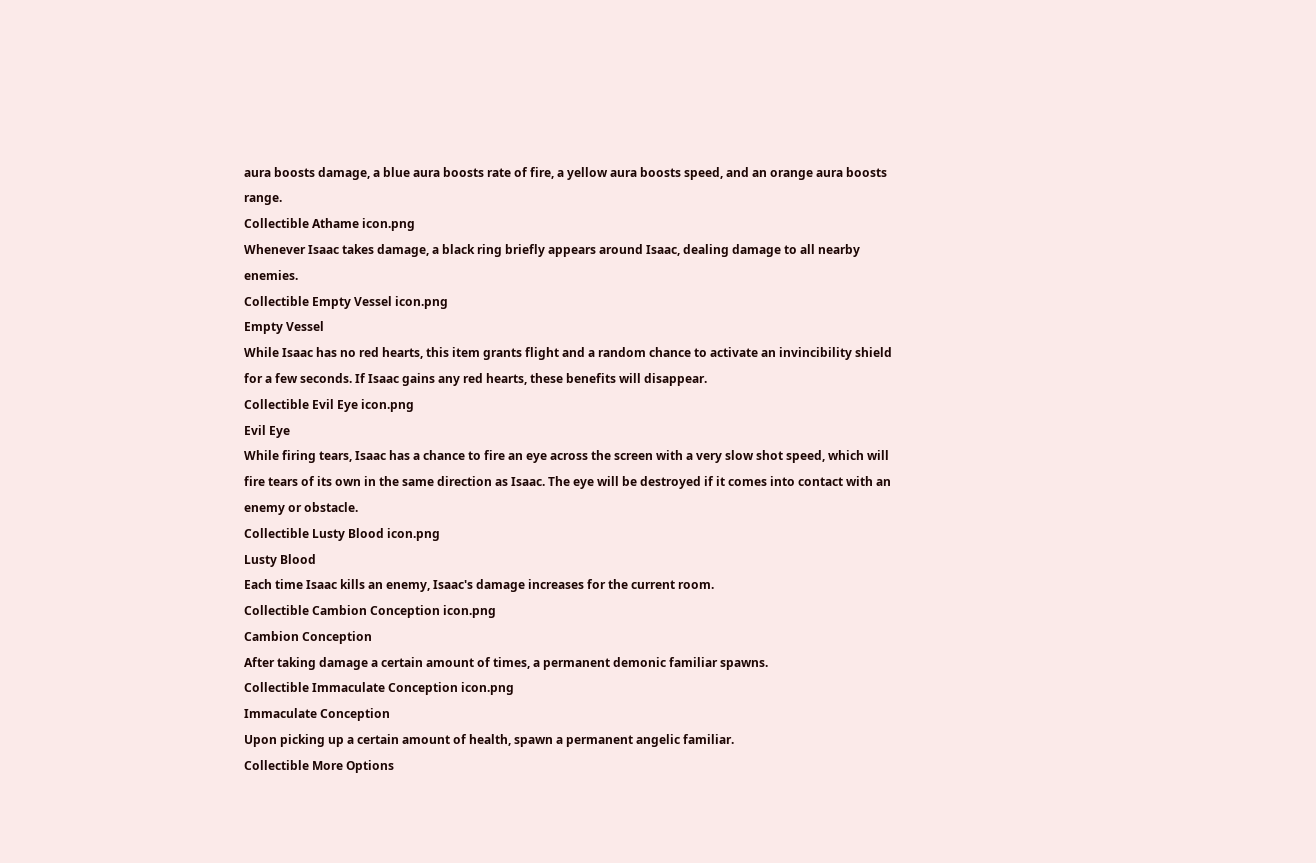aura boosts damage, a blue aura boosts rate of fire, a yellow aura boosts speed, and an orange aura boosts range.
Collectible Athame icon.png
Whenever Isaac takes damage, a black ring briefly appears around Isaac, dealing damage to all nearby enemies.
Collectible Empty Vessel icon.png
Empty Vessel
While Isaac has no red hearts, this item grants flight and a random chance to activate an invincibility shield for a few seconds. If Isaac gains any red hearts, these benefits will disappear.
Collectible Evil Eye icon.png
Evil Eye
While firing tears, Isaac has a chance to fire an eye across the screen with a very slow shot speed, which will fire tears of its own in the same direction as Isaac. The eye will be destroyed if it comes into contact with an enemy or obstacle.
Collectible Lusty Blood icon.png
Lusty Blood
Each time Isaac kills an enemy, Isaac's damage increases for the current room.
Collectible Cambion Conception icon.png
Cambion Conception
After taking damage a certain amount of times, a permanent demonic familiar spawns.
Collectible Immaculate Conception icon.png
Immaculate Conception
Upon picking up a certain amount of health, spawn a permanent angelic familiar.
Collectible More Options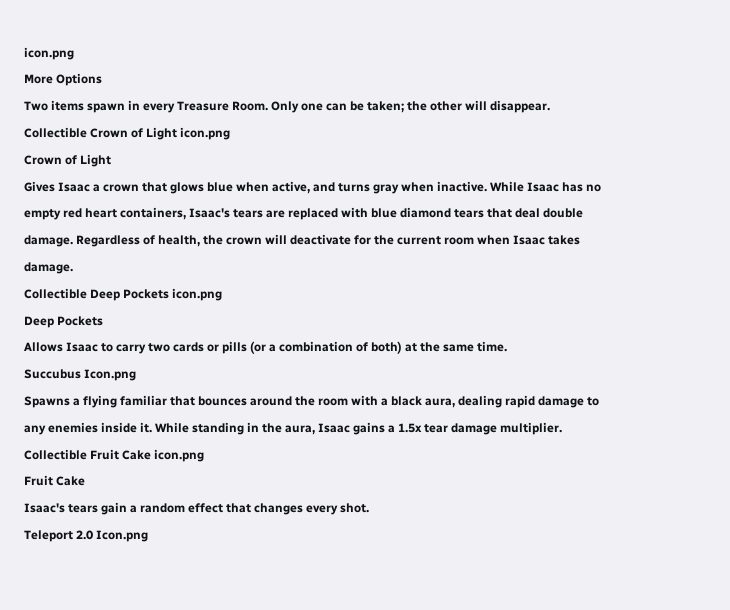icon.png
More Options
Two items spawn in every Treasure Room. Only one can be taken; the other will disappear.
Collectible Crown of Light icon.png
Crown of Light
Gives Isaac a crown that glows blue when active, and turns gray when inactive. While Isaac has no empty red heart containers, Isaac's tears are replaced with blue diamond tears that deal double damage. Regardless of health, the crown will deactivate for the current room when Isaac takes damage.
Collectible Deep Pockets icon.png
Deep Pockets
Allows Isaac to carry two cards or pills (or a combination of both) at the same time.
Succubus Icon.png
Spawns a flying familiar that bounces around the room with a black aura, dealing rapid damage to any enemies inside it. While standing in the aura, Isaac gains a 1.5x tear damage multiplier.
Collectible Fruit Cake icon.png
Fruit Cake
Isaac's tears gain a random effect that changes every shot.
Teleport 2.0 Icon.png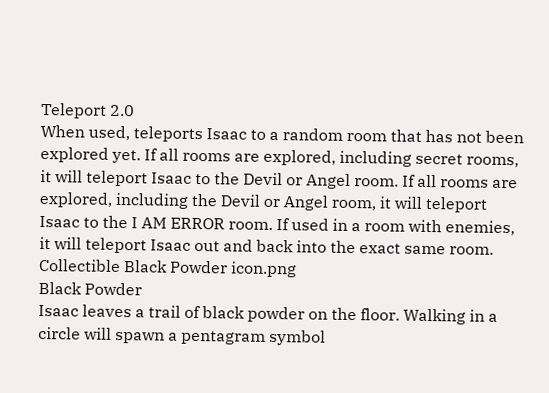Teleport 2.0
When used, teleports Isaac to a random room that has not been explored yet. If all rooms are explored, including secret rooms, it will teleport Isaac to the Devil or Angel room. If all rooms are explored, including the Devil or Angel room, it will teleport Isaac to the I AM ERROR room. If used in a room with enemies, it will teleport Isaac out and back into the exact same room.
Collectible Black Powder icon.png
Black Powder
Isaac leaves a trail of black powder on the floor. Walking in a circle will spawn a pentagram symbol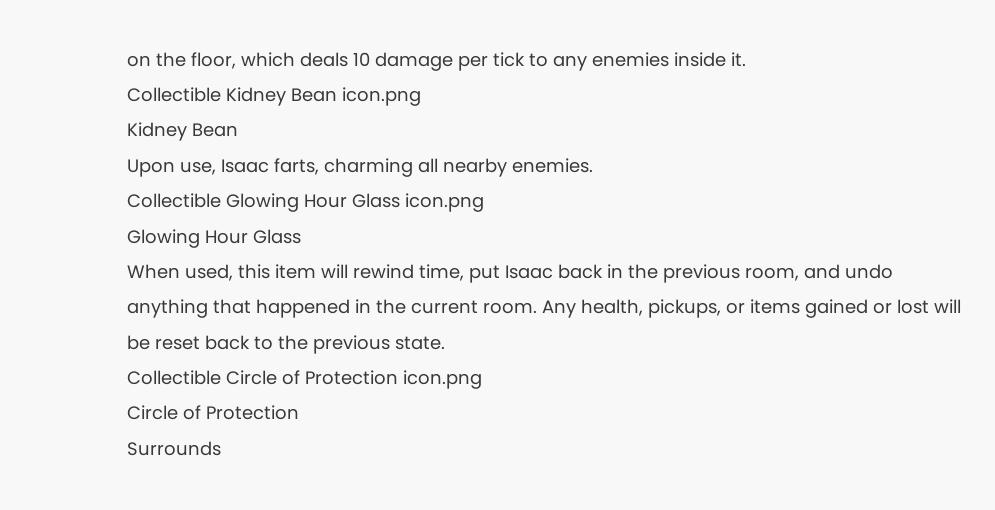on the floor, which deals 10 damage per tick to any enemies inside it.
Collectible Kidney Bean icon.png
Kidney Bean
Upon use, Isaac farts, charming all nearby enemies.
Collectible Glowing Hour Glass icon.png
Glowing Hour Glass
When used, this item will rewind time, put Isaac back in the previous room, and undo anything that happened in the current room. Any health, pickups, or items gained or lost will be reset back to the previous state.
Collectible Circle of Protection icon.png
Circle of Protection
Surrounds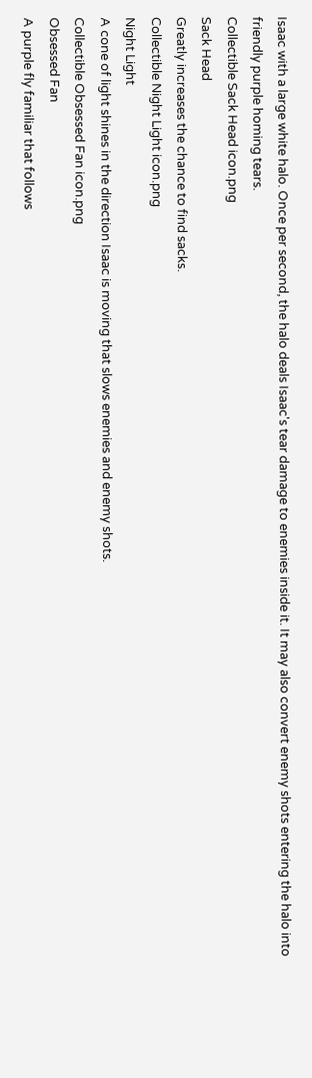Isaac with a large white halo. Once per second, the halo deals Isaac's tear damage to enemies inside it. It may also convert enemy shots entering the halo into friendly purple homing tears.
Collectible Sack Head icon.png
Sack Head
Greatly increases the chance to find sacks.
Collectible Night Light icon.png
Night Light
A cone of light shines in the direction Isaac is moving that slows enemies and enemy shots.
Collectible Obsessed Fan icon.png
Obsessed Fan
A purple fly familiar that follows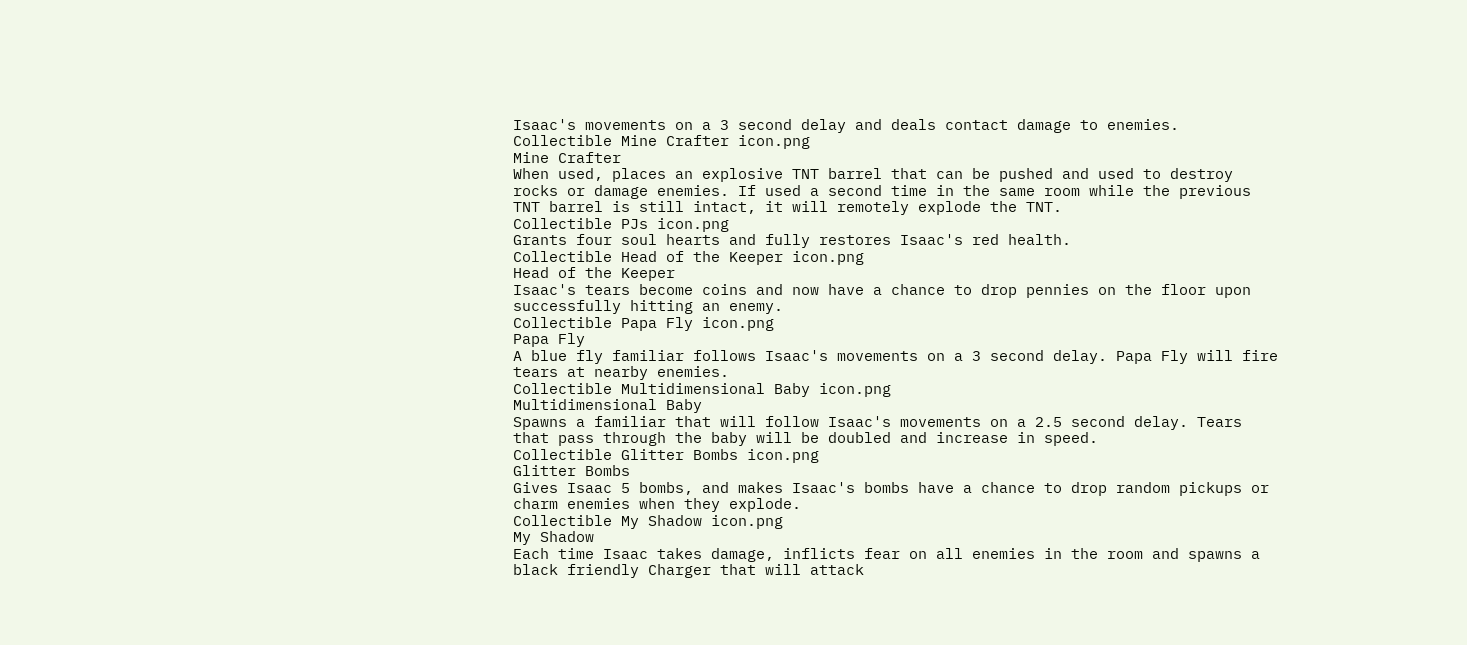Isaac's movements on a 3 second delay and deals contact damage to enemies.
Collectible Mine Crafter icon.png
Mine Crafter
When used, places an explosive TNT barrel that can be pushed and used to destroy rocks or damage enemies. If used a second time in the same room while the previous TNT barrel is still intact, it will remotely explode the TNT.
Collectible PJs icon.png
Grants four soul hearts and fully restores Isaac's red health.
Collectible Head of the Keeper icon.png
Head of the Keeper
Isaac's tears become coins and now have a chance to drop pennies on the floor upon successfully hitting an enemy.
Collectible Papa Fly icon.png
Papa Fly
A blue fly familiar follows Isaac's movements on a 3 second delay. Papa Fly will fire tears at nearby enemies.
Collectible Multidimensional Baby icon.png
Multidimensional Baby
Spawns a familiar that will follow Isaac's movements on a 2.5 second delay. Tears that pass through the baby will be doubled and increase in speed.
Collectible Glitter Bombs icon.png
Glitter Bombs
Gives Isaac 5 bombs, and makes Isaac's bombs have a chance to drop random pickups or charm enemies when they explode.
Collectible My Shadow icon.png
My Shadow
Each time Isaac takes damage, inflicts fear on all enemies in the room and spawns a black friendly Charger that will attack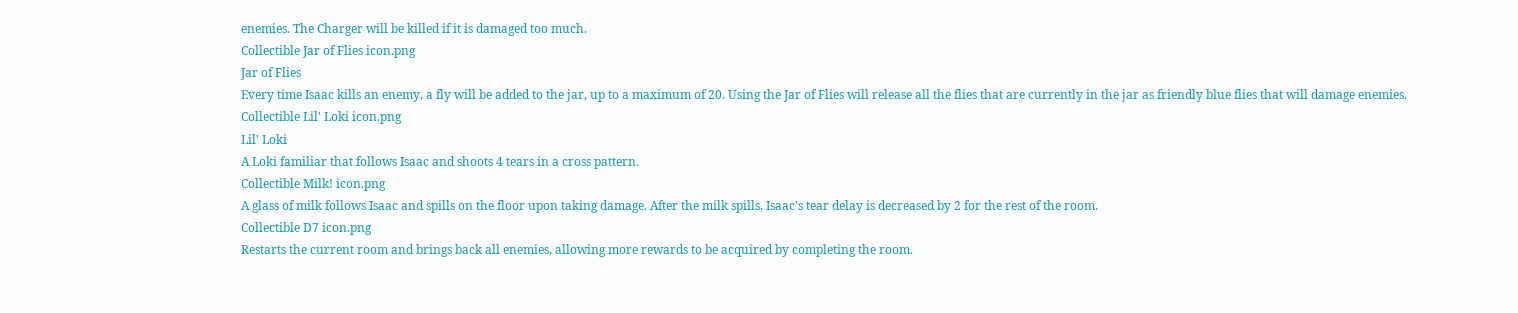enemies. The Charger will be killed if it is damaged too much.
Collectible Jar of Flies icon.png
Jar of Flies
Every time Isaac kills an enemy, a fly will be added to the jar, up to a maximum of 20. Using the Jar of Flies will release all the flies that are currently in the jar as friendly blue flies that will damage enemies.
Collectible Lil' Loki icon.png
Lil' Loki
A Loki familiar that follows Isaac and shoots 4 tears in a cross pattern.
Collectible Milk! icon.png
A glass of milk follows Isaac and spills on the floor upon taking damage. After the milk spills, Isaac's tear delay is decreased by 2 for the rest of the room.
Collectible D7 icon.png
Restarts the current room and brings back all enemies, allowing more rewards to be acquired by completing the room.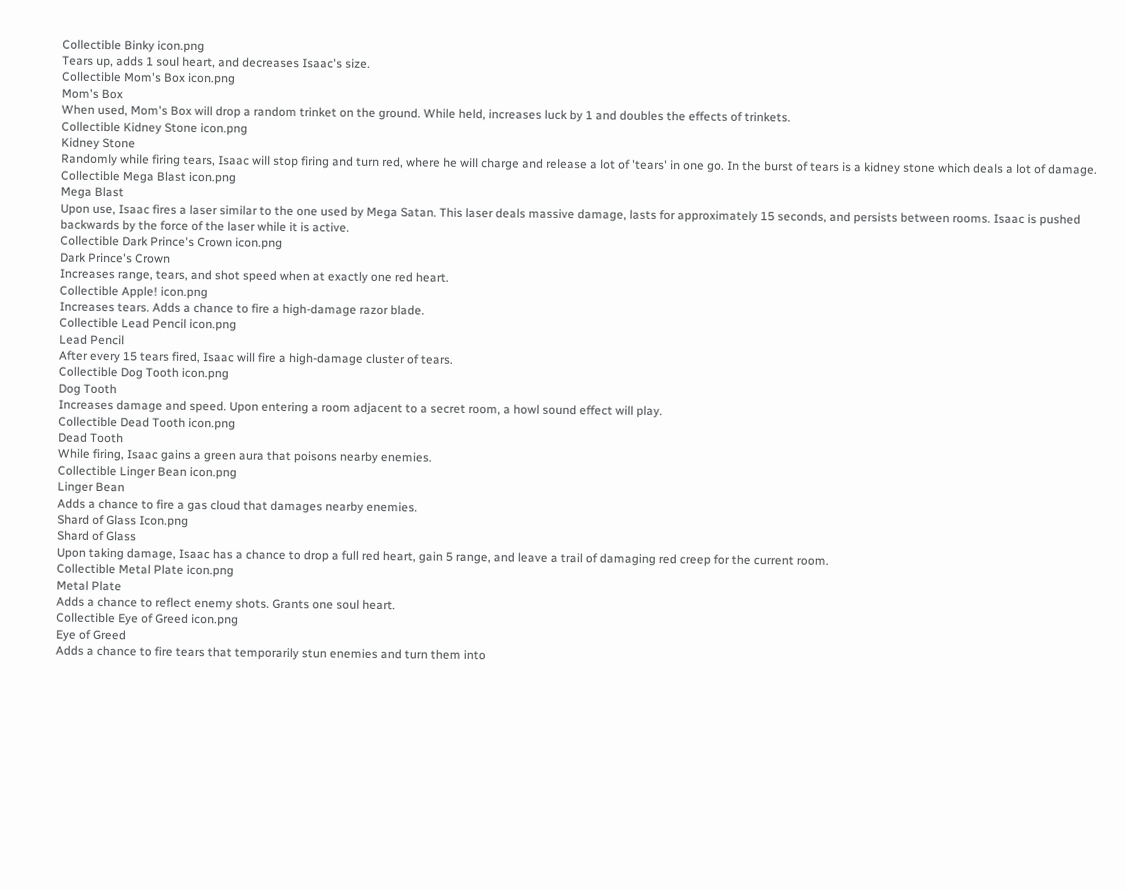Collectible Binky icon.png
Tears up, adds 1 soul heart, and decreases Isaac's size.
Collectible Mom's Box icon.png
Mom's Box
When used, Mom's Box will drop a random trinket on the ground. While held, increases luck by 1 and doubles the effects of trinkets.
Collectible Kidney Stone icon.png
Kidney Stone
Randomly while firing tears, Isaac will stop firing and turn red, where he will charge and release a lot of 'tears' in one go. In the burst of tears is a kidney stone which deals a lot of damage.
Collectible Mega Blast icon.png
Mega Blast
Upon use, Isaac fires a laser similar to the one used by Mega Satan. This laser deals massive damage, lasts for approximately 15 seconds, and persists between rooms. Isaac is pushed backwards by the force of the laser while it is active.
Collectible Dark Prince's Crown icon.png
Dark Prince's Crown
Increases range, tears, and shot speed when at exactly one red heart.
Collectible Apple! icon.png
Increases tears. Adds a chance to fire a high-damage razor blade.
Collectible Lead Pencil icon.png
Lead Pencil
After every 15 tears fired, Isaac will fire a high-damage cluster of tears.
Collectible Dog Tooth icon.png
Dog Tooth
Increases damage and speed. Upon entering a room adjacent to a secret room, a howl sound effect will play.
Collectible Dead Tooth icon.png
Dead Tooth
While firing, Isaac gains a green aura that poisons nearby enemies.
Collectible Linger Bean icon.png
Linger Bean
Adds a chance to fire a gas cloud that damages nearby enemies.
Shard of Glass Icon.png
Shard of Glass
Upon taking damage, Isaac has a chance to drop a full red heart, gain 5 range, and leave a trail of damaging red creep for the current room.
Collectible Metal Plate icon.png
Metal Plate
Adds a chance to reflect enemy shots. Grants one soul heart.
Collectible Eye of Greed icon.png
Eye of Greed
Adds a chance to fire tears that temporarily stun enemies and turn them into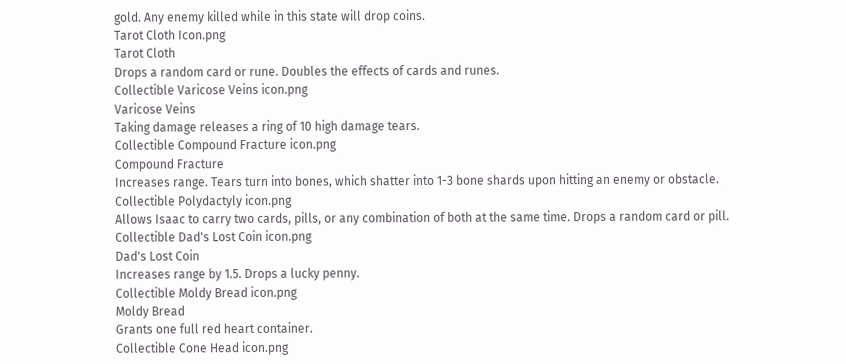gold. Any enemy killed while in this state will drop coins.
Tarot Cloth Icon.png
Tarot Cloth
Drops a random card or rune. Doubles the effects of cards and runes.
Collectible Varicose Veins icon.png
Varicose Veins
Taking damage releases a ring of 10 high damage tears.
Collectible Compound Fracture icon.png
Compound Fracture
Increases range. Tears turn into bones, which shatter into 1-3 bone shards upon hitting an enemy or obstacle.
Collectible Polydactyly icon.png
Allows Isaac to carry two cards, pills, or any combination of both at the same time. Drops a random card or pill.
Collectible Dad's Lost Coin icon.png
Dad's Lost Coin
Increases range by 1.5. Drops a lucky penny.
Collectible Moldy Bread icon.png
Moldy Bread
Grants one full red heart container.
Collectible Cone Head icon.png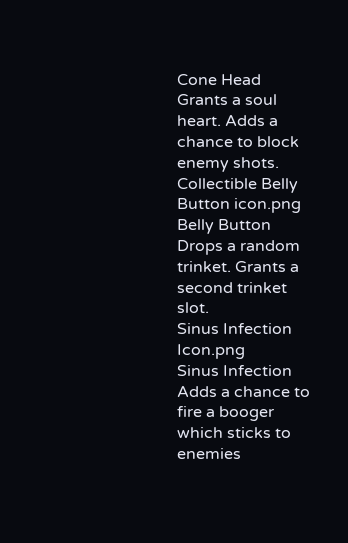Cone Head
Grants a soul heart. Adds a chance to block enemy shots.
Collectible Belly Button icon.png
Belly Button
Drops a random trinket. Grants a second trinket slot.
Sinus Infection Icon.png
Sinus Infection
Adds a chance to fire a booger which sticks to enemies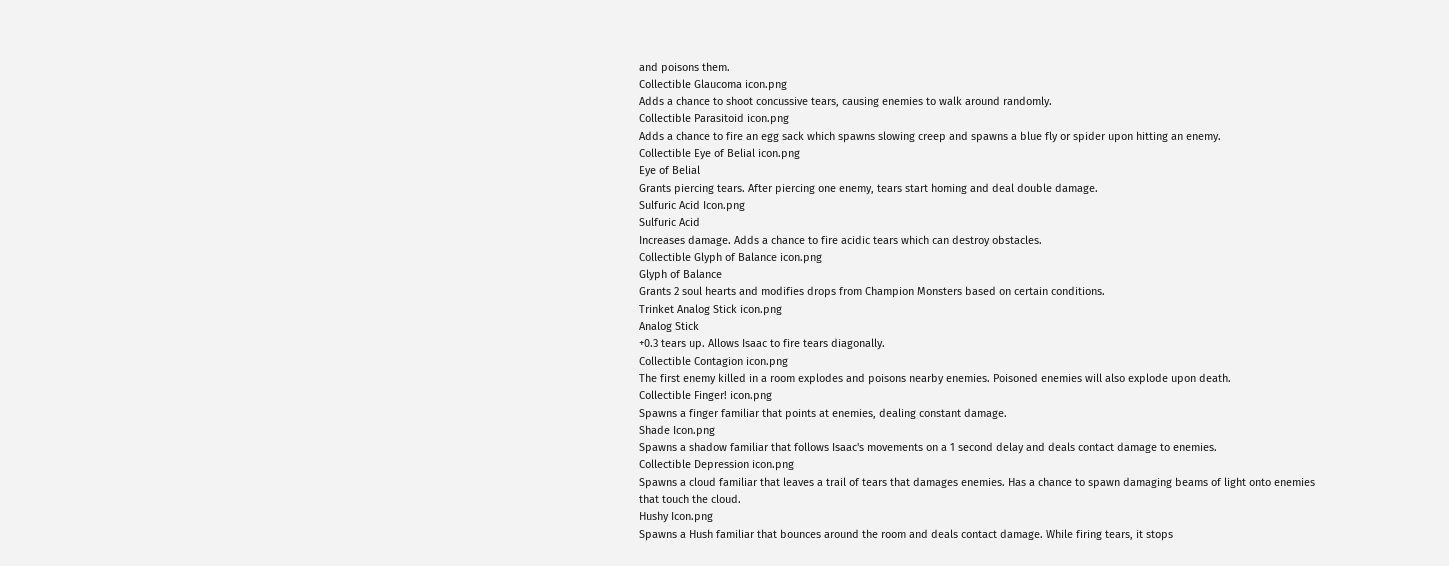and poisons them.
Collectible Glaucoma icon.png
Adds a chance to shoot concussive tears, causing enemies to walk around randomly.
Collectible Parasitoid icon.png
Adds a chance to fire an egg sack which spawns slowing creep and spawns a blue fly or spider upon hitting an enemy.
Collectible Eye of Belial icon.png
Eye of Belial
Grants piercing tears. After piercing one enemy, tears start homing and deal double damage.
Sulfuric Acid Icon.png
Sulfuric Acid
Increases damage. Adds a chance to fire acidic tears which can destroy obstacles.
Collectible Glyph of Balance icon.png
Glyph of Balance
Grants 2 soul hearts and modifies drops from Champion Monsters based on certain conditions.
Trinket Analog Stick icon.png
Analog Stick
+0.3 tears up. Allows Isaac to fire tears diagonally.
Collectible Contagion icon.png
The first enemy killed in a room explodes and poisons nearby enemies. Poisoned enemies will also explode upon death.
Collectible Finger! icon.png
Spawns a finger familiar that points at enemies, dealing constant damage.
Shade Icon.png
Spawns a shadow familiar that follows Isaac's movements on a 1 second delay and deals contact damage to enemies.
Collectible Depression icon.png
Spawns a cloud familiar that leaves a trail of tears that damages enemies. Has a chance to spawn damaging beams of light onto enemies that touch the cloud.
Hushy Icon.png
Spawns a Hush familiar that bounces around the room and deals contact damage. While firing tears, it stops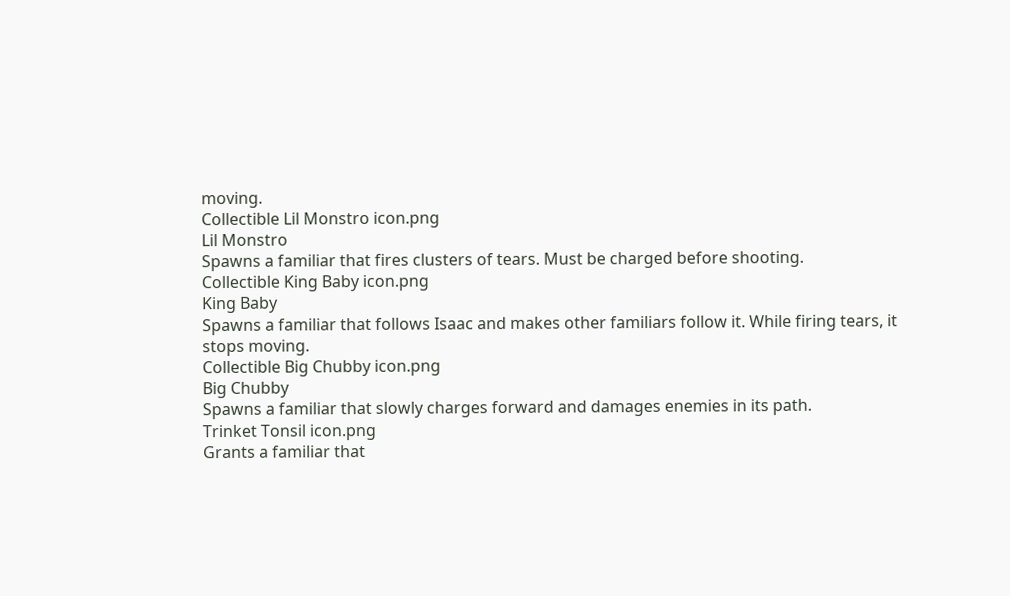moving.
Collectible Lil Monstro icon.png
Lil Monstro
Spawns a familiar that fires clusters of tears. Must be charged before shooting.
Collectible King Baby icon.png
King Baby
Spawns a familiar that follows Isaac and makes other familiars follow it. While firing tears, it stops moving.
Collectible Big Chubby icon.png
Big Chubby
Spawns a familiar that slowly charges forward and damages enemies in its path.
Trinket Tonsil icon.png
Grants a familiar that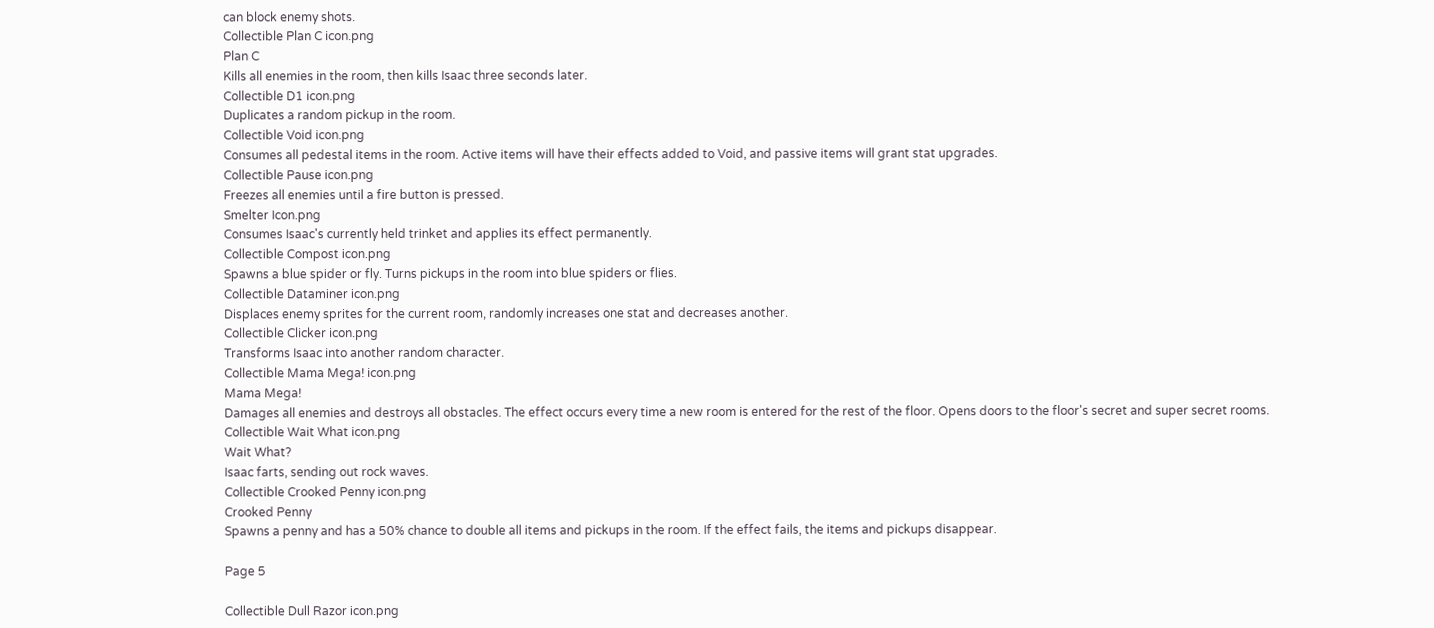can block enemy shots.
Collectible Plan C icon.png
Plan C
Kills all enemies in the room, then kills Isaac three seconds later.
Collectible D1 icon.png
Duplicates a random pickup in the room.
Collectible Void icon.png
Consumes all pedestal items in the room. Active items will have their effects added to Void, and passive items will grant stat upgrades.
Collectible Pause icon.png
Freezes all enemies until a fire button is pressed.
Smelter Icon.png
Consumes Isaac's currently held trinket and applies its effect permanently.
Collectible Compost icon.png
Spawns a blue spider or fly. Turns pickups in the room into blue spiders or flies.
Collectible Dataminer icon.png
Displaces enemy sprites for the current room, randomly increases one stat and decreases another.
Collectible Clicker icon.png
Transforms Isaac into another random character.
Collectible Mama Mega! icon.png
Mama Mega!
Damages all enemies and destroys all obstacles. The effect occurs every time a new room is entered for the rest of the floor. Opens doors to the floor's secret and super secret rooms.
Collectible Wait What icon.png
Wait What?
Isaac farts, sending out rock waves.
Collectible Crooked Penny icon.png
Crooked Penny
Spawns a penny and has a 50% chance to double all items and pickups in the room. If the effect fails, the items and pickups disappear.

Page 5

Collectible Dull Razor icon.png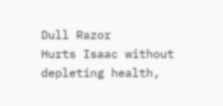Dull Razor
Hurts Isaac without depleting health,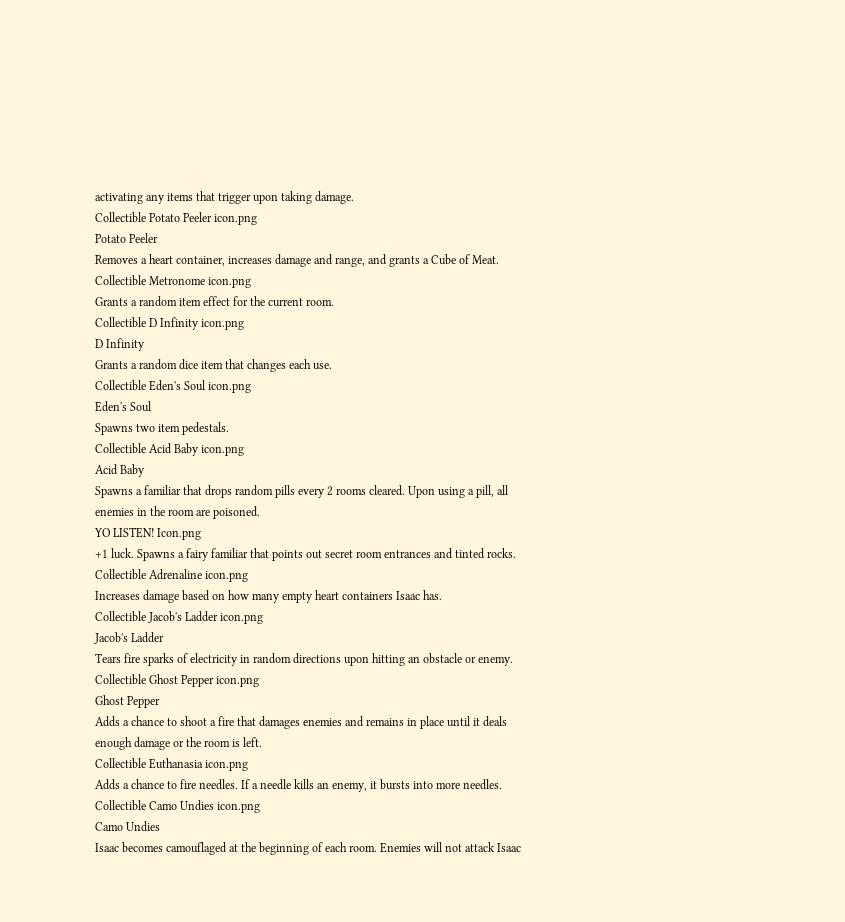activating any items that trigger upon taking damage.
Collectible Potato Peeler icon.png
Potato Peeler
Removes a heart container, increases damage and range, and grants a Cube of Meat.
Collectible Metronome icon.png
Grants a random item effect for the current room.
Collectible D Infinity icon.png
D Infinity
Grants a random dice item that changes each use.
Collectible Eden's Soul icon.png
Eden's Soul
Spawns two item pedestals.
Collectible Acid Baby icon.png
Acid Baby
Spawns a familiar that drops random pills every 2 rooms cleared. Upon using a pill, all enemies in the room are poisoned.
YO LISTEN! Icon.png
+1 luck. Spawns a fairy familiar that points out secret room entrances and tinted rocks.
Collectible Adrenaline icon.png
Increases damage based on how many empty heart containers Isaac has.
Collectible Jacob's Ladder icon.png
Jacob's Ladder
Tears fire sparks of electricity in random directions upon hitting an obstacle or enemy.
Collectible Ghost Pepper icon.png
Ghost Pepper
Adds a chance to shoot a fire that damages enemies and remains in place until it deals enough damage or the room is left.
Collectible Euthanasia icon.png
Adds a chance to fire needles. If a needle kills an enemy, it bursts into more needles.
Collectible Camo Undies icon.png
Camo Undies
Isaac becomes camouflaged at the beginning of each room. Enemies will not attack Isaac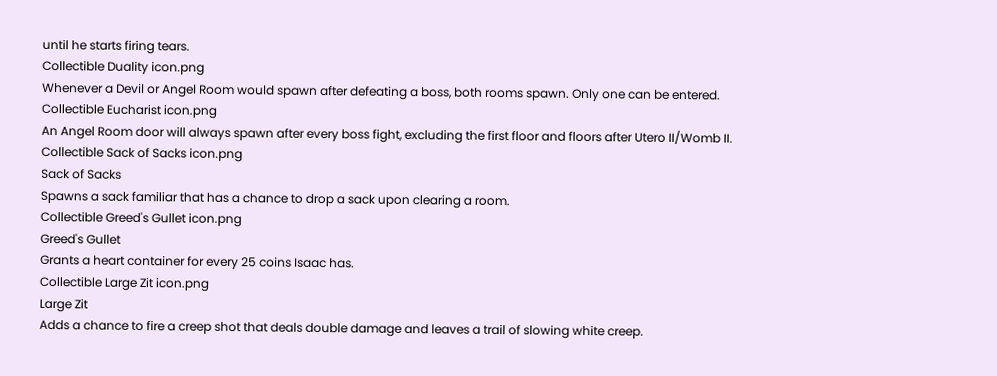until he starts firing tears.
Collectible Duality icon.png
Whenever a Devil or Angel Room would spawn after defeating a boss, both rooms spawn. Only one can be entered.
Collectible Eucharist icon.png
An Angel Room door will always spawn after every boss fight, excluding the first floor and floors after Utero II/Womb II.
Collectible Sack of Sacks icon.png
Sack of Sacks
Spawns a sack familiar that has a chance to drop a sack upon clearing a room.
Collectible Greed's Gullet icon.png
Greed's Gullet
Grants a heart container for every 25 coins Isaac has.
Collectible Large Zit icon.png
Large Zit
Adds a chance to fire a creep shot that deals double damage and leaves a trail of slowing white creep.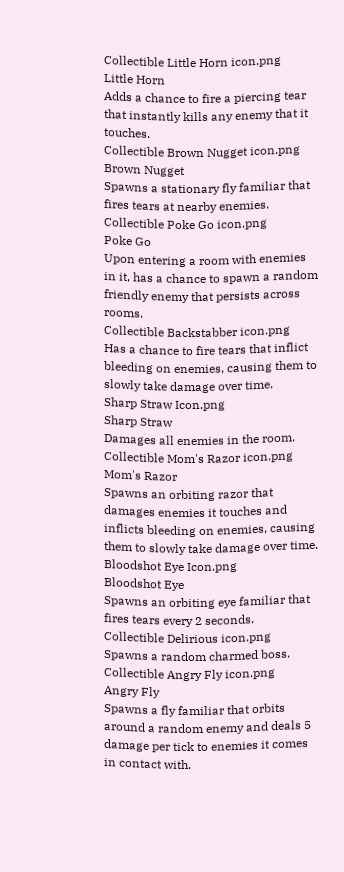Collectible Little Horn icon.png
Little Horn
Adds a chance to fire a piercing tear that instantly kills any enemy that it touches.
Collectible Brown Nugget icon.png
Brown Nugget
Spawns a stationary fly familiar that fires tears at nearby enemies.
Collectible Poke Go icon.png
Poke Go
Upon entering a room with enemies in it, has a chance to spawn a random friendly enemy that persists across rooms.
Collectible Backstabber icon.png
Has a chance to fire tears that inflict bleeding on enemies, causing them to slowly take damage over time.
Sharp Straw Icon.png
Sharp Straw
Damages all enemies in the room.
Collectible Mom's Razor icon.png
Mom's Razor
Spawns an orbiting razor that damages enemies it touches and inflicts bleeding on enemies, causing them to slowly take damage over time.
Bloodshot Eye Icon.png
Bloodshot Eye
Spawns an orbiting eye familiar that fires tears every 2 seconds.
Collectible Delirious icon.png
Spawns a random charmed boss.
Collectible Angry Fly icon.png
Angry Fly
Spawns a fly familiar that orbits around a random enemy and deals 5 damage per tick to enemies it comes in contact with.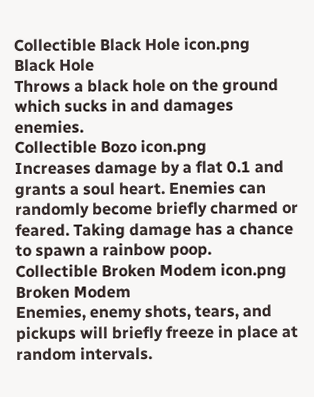Collectible Black Hole icon.png
Black Hole
Throws a black hole on the ground which sucks in and damages enemies.
Collectible Bozo icon.png
Increases damage by a flat 0.1 and grants a soul heart. Enemies can randomly become briefly charmed or feared. Taking damage has a chance to spawn a rainbow poop.
Collectible Broken Modem icon.png
Broken Modem
Enemies, enemy shots, tears, and pickups will briefly freeze in place at random intervals.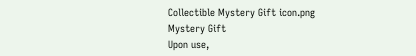Collectible Mystery Gift icon.png
Mystery Gift
Upon use,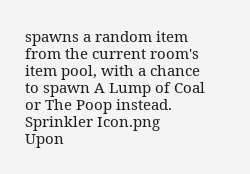spawns a random item from the current room's item pool, with a chance to spawn A Lump of Coal or The Poop instead.
Sprinkler Icon.png
Upon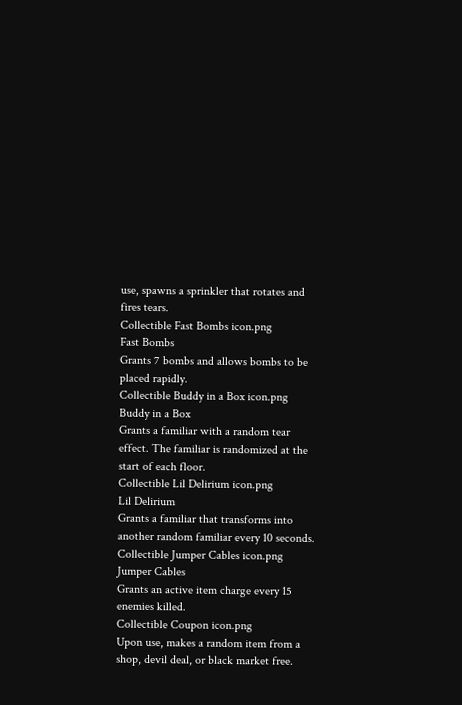use, spawns a sprinkler that rotates and fires tears.
Collectible Fast Bombs icon.png
Fast Bombs
Grants 7 bombs and allows bombs to be placed rapidly.
Collectible Buddy in a Box icon.png
Buddy in a Box
Grants a familiar with a random tear effect. The familiar is randomized at the start of each floor.
Collectible Lil Delirium icon.png
Lil Delirium
Grants a familiar that transforms into another random familiar every 10 seconds.
Collectible Jumper Cables icon.png
Jumper Cables
Grants an active item charge every 15 enemies killed.
Collectible Coupon icon.png
Upon use, makes a random item from a shop, devil deal, or black market free.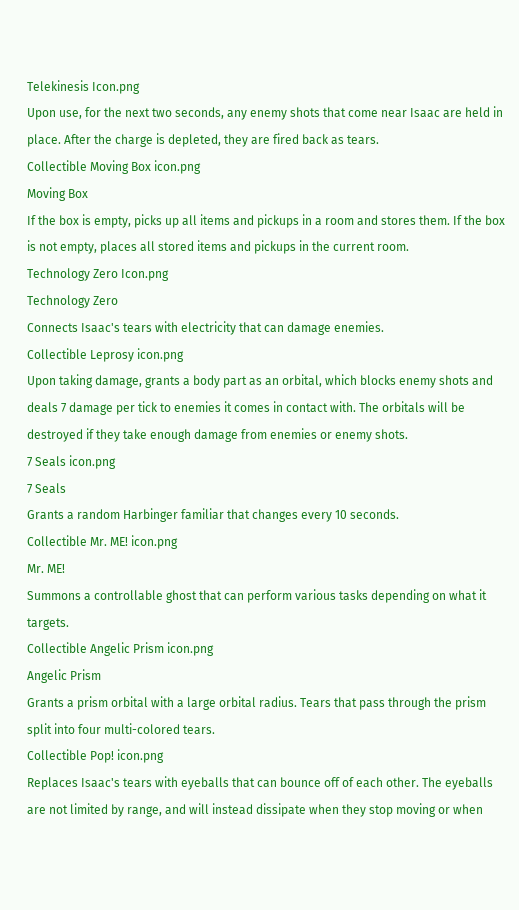Telekinesis Icon.png
Upon use, for the next two seconds, any enemy shots that come near Isaac are held in place. After the charge is depleted, they are fired back as tears.
Collectible Moving Box icon.png
Moving Box
If the box is empty, picks up all items and pickups in a room and stores them. If the box is not empty, places all stored items and pickups in the current room.
Technology Zero Icon.png
Technology Zero
Connects Isaac's tears with electricity that can damage enemies.
Collectible Leprosy icon.png
Upon taking damage, grants a body part as an orbital, which blocks enemy shots and deals 7 damage per tick to enemies it comes in contact with. The orbitals will be destroyed if they take enough damage from enemies or enemy shots.
7 Seals icon.png
7 Seals
Grants a random Harbinger familiar that changes every 10 seconds.
Collectible Mr. ME! icon.png
Mr. ME!
Summons a controllable ghost that can perform various tasks depending on what it targets.
Collectible Angelic Prism icon.png
Angelic Prism
Grants a prism orbital with a large orbital radius. Tears that pass through the prism split into four multi-colored tears.
Collectible Pop! icon.png
Replaces Isaac's tears with eyeballs that can bounce off of each other. The eyeballs are not limited by range, and will instead dissipate when they stop moving or when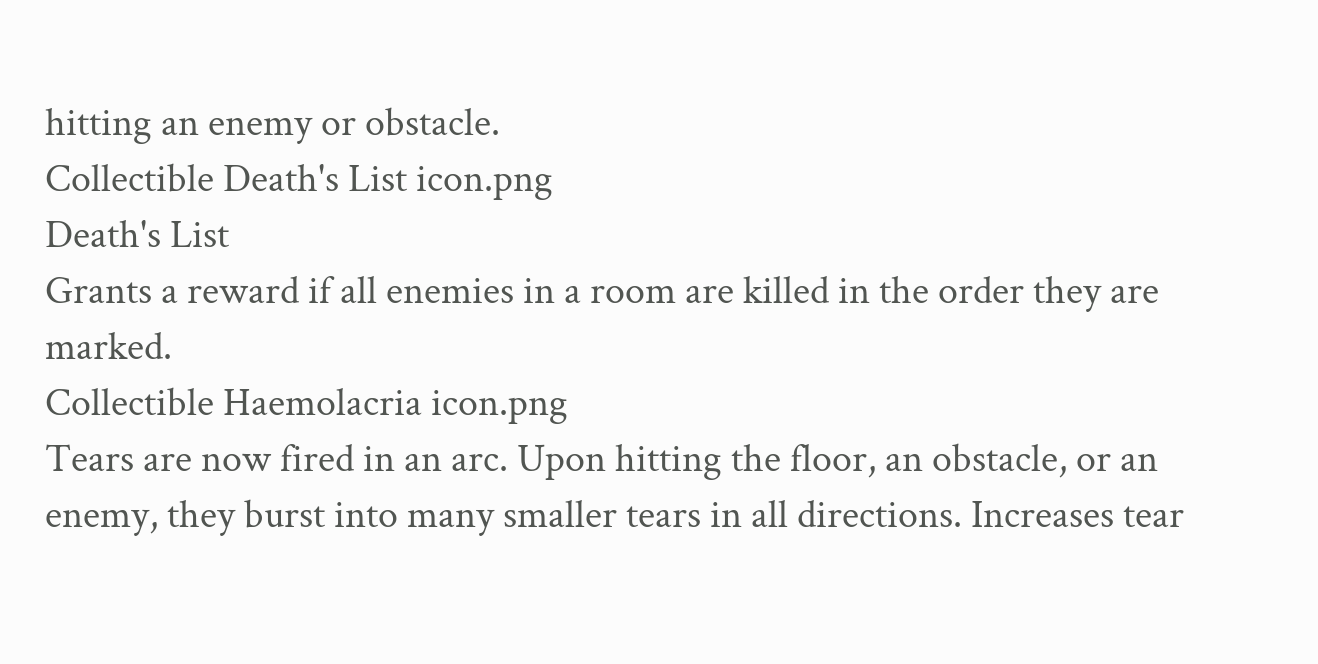hitting an enemy or obstacle.
Collectible Death's List icon.png
Death's List
Grants a reward if all enemies in a room are killed in the order they are marked.
Collectible Haemolacria icon.png
Tears are now fired in an arc. Upon hitting the floor, an obstacle, or an enemy, they burst into many smaller tears in all directions. Increases tear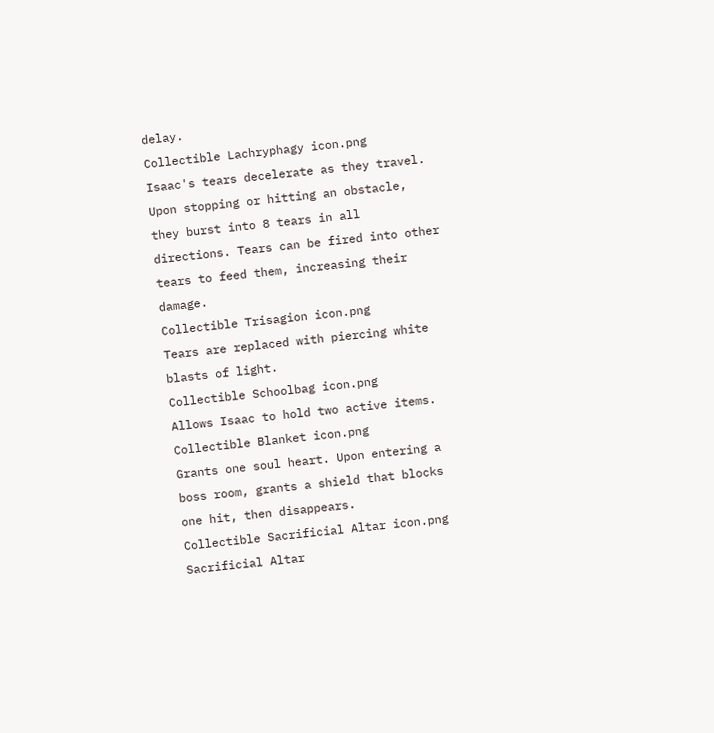delay.
Collectible Lachryphagy icon.png
Isaac's tears decelerate as they travel. Upon stopping or hitting an obstacle, they burst into 8 tears in all directions. Tears can be fired into other tears to feed them, increasing their damage.
Collectible Trisagion icon.png
Tears are replaced with piercing white blasts of light.
Collectible Schoolbag icon.png
Allows Isaac to hold two active items.
Collectible Blanket icon.png
Grants one soul heart. Upon entering a boss room, grants a shield that blocks one hit, then disappears.
Collectible Sacrificial Altar icon.png
Sacrificial Altar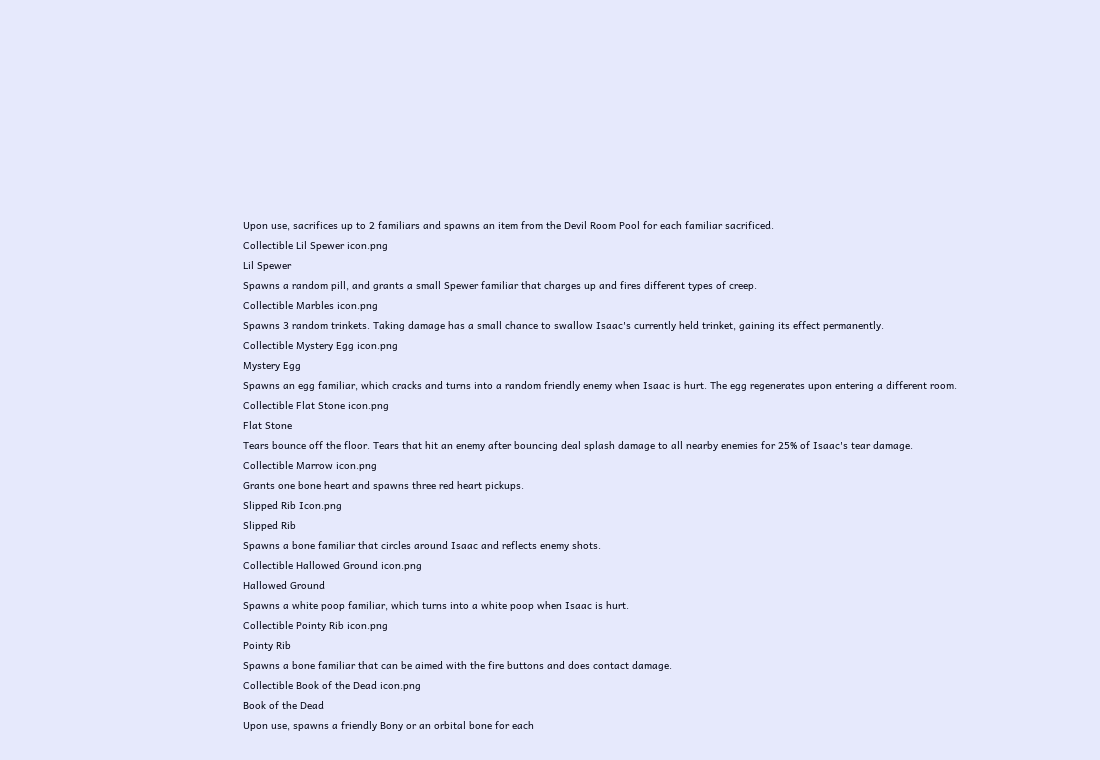Upon use, sacrifices up to 2 familiars and spawns an item from the Devil Room Pool for each familiar sacrificed.
Collectible Lil Spewer icon.png
Lil Spewer
Spawns a random pill, and grants a small Spewer familiar that charges up and fires different types of creep.
Collectible Marbles icon.png
Spawns 3 random trinkets. Taking damage has a small chance to swallow Isaac's currently held trinket, gaining its effect permanently.
Collectible Mystery Egg icon.png
Mystery Egg
Spawns an egg familiar, which cracks and turns into a random friendly enemy when Isaac is hurt. The egg regenerates upon entering a different room.
Collectible Flat Stone icon.png
Flat Stone
Tears bounce off the floor. Tears that hit an enemy after bouncing deal splash damage to all nearby enemies for 25% of Isaac's tear damage.
Collectible Marrow icon.png
Grants one bone heart and spawns three red heart pickups.
Slipped Rib Icon.png
Slipped Rib
Spawns a bone familiar that circles around Isaac and reflects enemy shots.
Collectible Hallowed Ground icon.png
Hallowed Ground
Spawns a white poop familiar, which turns into a white poop when Isaac is hurt.
Collectible Pointy Rib icon.png
Pointy Rib
Spawns a bone familiar that can be aimed with the fire buttons and does contact damage.
Collectible Book of the Dead icon.png
Book of the Dead
Upon use, spawns a friendly Bony or an orbital bone for each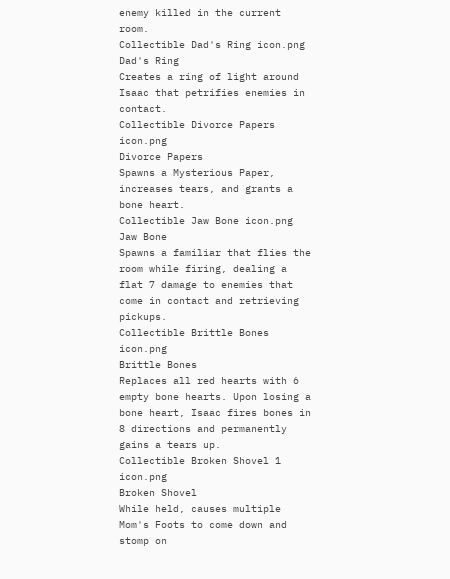enemy killed in the current room.
Collectible Dad's Ring icon.png
Dad's Ring
Creates a ring of light around Isaac that petrifies enemies in contact.
Collectible Divorce Papers icon.png
Divorce Papers
Spawns a Mysterious Paper, increases tears, and grants a bone heart.
Collectible Jaw Bone icon.png
Jaw Bone
Spawns a familiar that flies the room while firing, dealing a flat 7 damage to enemies that come in contact and retrieving pickups.
Collectible Brittle Bones icon.png
Brittle Bones
Replaces all red hearts with 6 empty bone hearts. Upon losing a bone heart, Isaac fires bones in 8 directions and permanently gains a tears up.
Collectible Broken Shovel 1 icon.png
Broken Shovel
While held, causes multiple Mom's Foots to come down and stomp on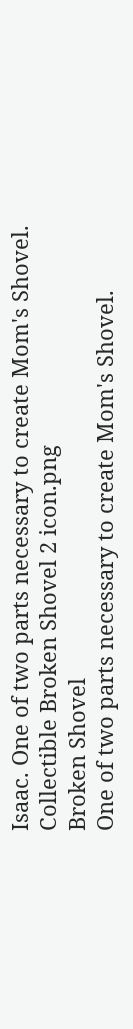Isaac. One of two parts necessary to create Mom's Shovel.
Collectible Broken Shovel 2 icon.png
Broken Shovel
One of two parts necessary to create Mom's Shovel.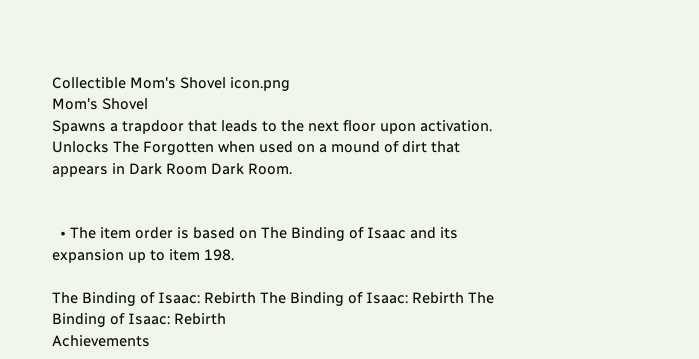Collectible Mom's Shovel icon.png
Mom's Shovel
Spawns a trapdoor that leads to the next floor upon activation. Unlocks The Forgotten when used on a mound of dirt that appears in Dark Room Dark Room.


  • The item order is based on The Binding of Isaac and its expansion up to item 198.

The Binding of Isaac: Rebirth The Binding of Isaac: Rebirth The Binding of Isaac: Rebirth
Achievements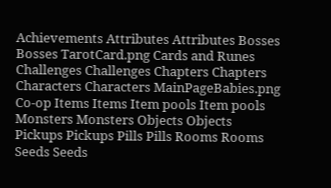Achievements Attributes Attributes Bosses Bosses TarotCard.png Cards and Runes Challenges Challenges Chapters Chapters
Characters Characters MainPageBabies.png Co-op Items Items Item pools Item pools Monsters Monsters Objects Objects
Pickups Pickups Pills Pills Rooms Rooms Seeds Seeds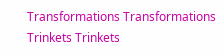Transformations Transformations Trinkets Trinkets